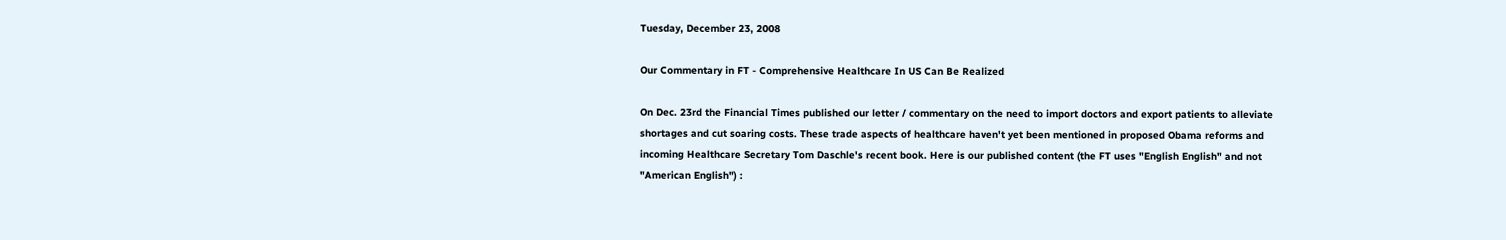Tuesday, December 23, 2008

Our Commentary in FT - Comprehensive Healthcare In US Can Be Realized

On Dec. 23rd the Financial Times published our letter / commentary on the need to import doctors and export patients to alleviate shortages and cut soaring costs. These trade aspects of healthcare haven't yet been mentioned in proposed Obama reforms and incoming Healthcare Secretary Tom Daschle's recent book. Here is our published content (the FT uses "English English" and not "American English") :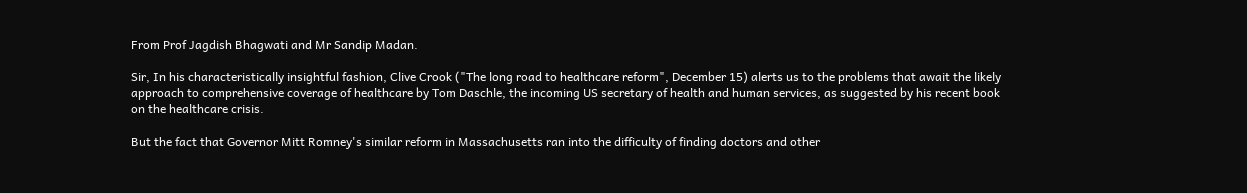From Prof Jagdish Bhagwati and Mr Sandip Madan.

Sir, In his characteristically insightful fashion, Clive Crook ("The long road to healthcare reform", December 15) alerts us to the problems that await the likely approach to comprehensive coverage of healthcare by Tom Daschle, the incoming US secretary of health and human services, as suggested by his recent book on the healthcare crisis.

But the fact that Governor Mitt Romney's similar reform in Massachusetts ran into the difficulty of finding doctors and other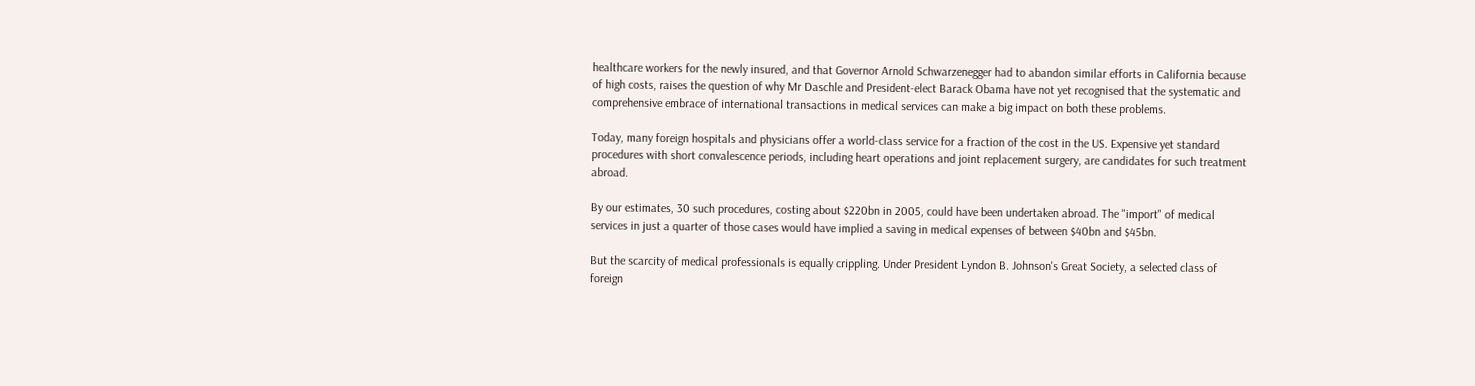healthcare workers for the newly insured, and that Governor Arnold Schwarzenegger had to abandon similar efforts in California because of high costs, raises the question of why Mr Daschle and President-elect Barack Obama have not yet recognised that the systematic and comprehensive embrace of international transactions in medical services can make a big impact on both these problems.

Today, many foreign hospitals and physicians offer a world-class service for a fraction of the cost in the US. Expensive yet standard procedures with short convalescence periods, including heart operations and joint replacement surgery, are candidates for such treatment abroad.

By our estimates, 30 such procedures, costing about $220bn in 2005, could have been undertaken abroad. The "import" of medical services in just a quarter of those cases would have implied a saving in medical expenses of between $40bn and $45bn.

But the scarcity of medical professionals is equally crippling. Under President Lyndon B. Johnson's Great Society, a selected class of foreign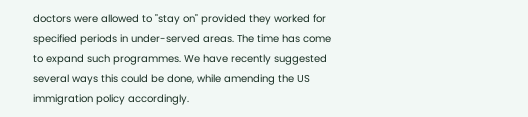doctors were allowed to "stay on" provided they worked for specified periods in under-served areas. The time has come to expand such programmes. We have recently suggested several ways this could be done, while amending the US immigration policy accordingly.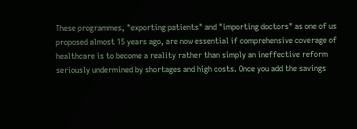These programmes, "exporting patients" and "importing doctors" as one of us proposed almost 15 years ago, are now essential if comprehensive coverage of healthcare is to become a reality rather than simply an ineffective reform seriously undermined by shortages and high costs. Once you add the savings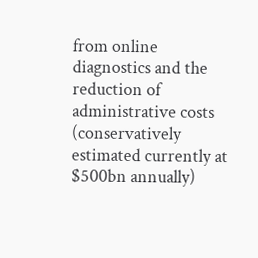from online diagnostics and the reduction of administrative costs (conservatively estimated currently at $500bn annually)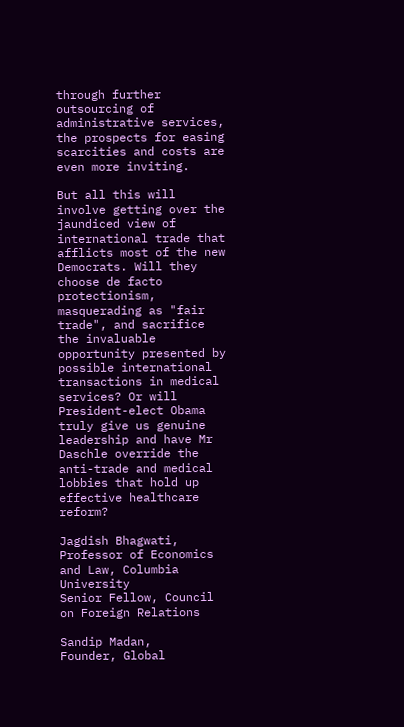through further outsourcing of administrative services, the prospects for easing scarcities and costs are even more inviting.

But all this will involve getting over the jaundiced view of international trade that afflicts most of the new Democrats. Will they choose de facto protectionism, masquerading as "fair trade", and sacrifice the invaluable opportunity presented by possible international transactions in medical services? Or will President-elect Obama truly give us genuine leadership and have Mr Daschle override the anti-trade and medical lobbies that hold up effective healthcare reform?

Jagdish Bhagwati,
Professor of Economics and Law, Columbia University
Senior Fellow, Council on Foreign Relations

Sandip Madan,
Founder, Global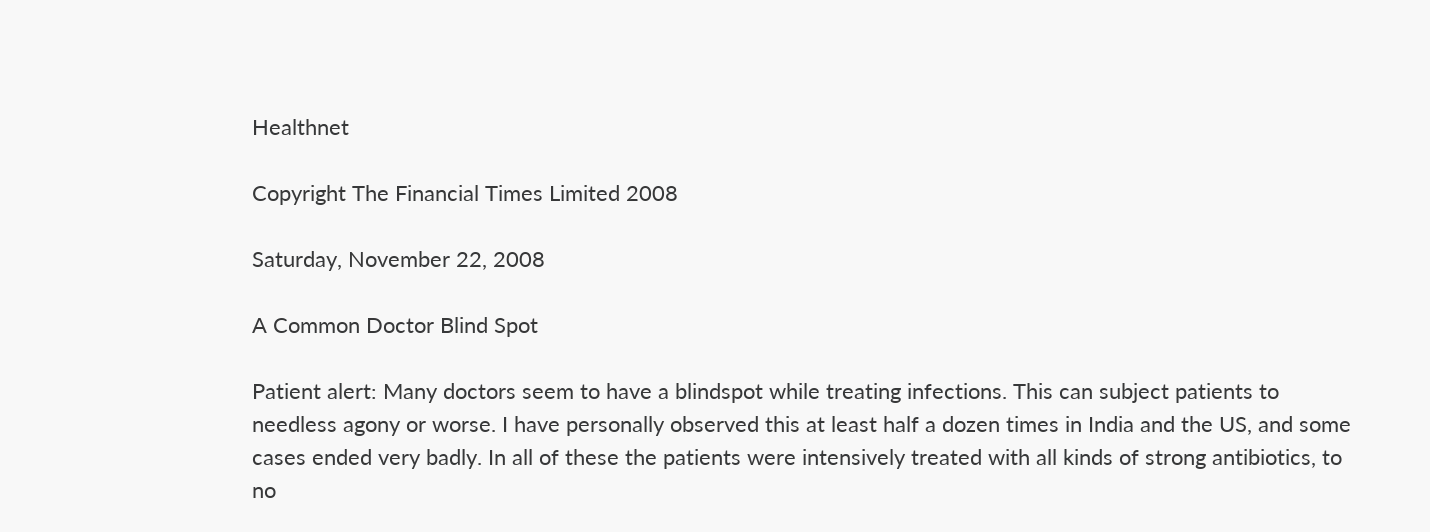Healthnet

Copyright The Financial Times Limited 2008

Saturday, November 22, 2008

A Common Doctor Blind Spot

Patient alert: Many doctors seem to have a blindspot while treating infections. This can subject patients to needless agony or worse. I have personally observed this at least half a dozen times in India and the US, and some cases ended very badly. In all of these the patients were intensively treated with all kinds of strong antibiotics, to no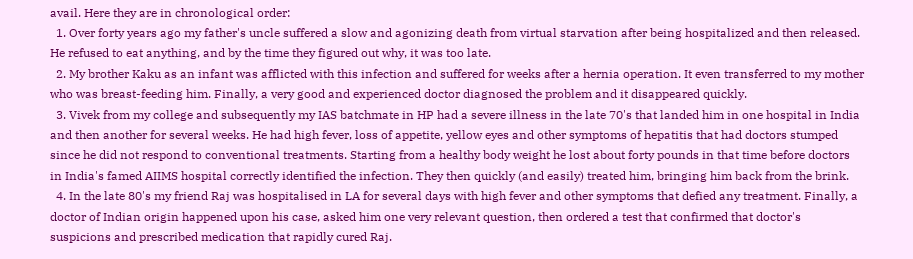avail. Here they are in chronological order:
  1. Over forty years ago my father's uncle suffered a slow and agonizing death from virtual starvation after being hospitalized and then released. He refused to eat anything, and by the time they figured out why, it was too late.
  2. My brother Kaku as an infant was afflicted with this infection and suffered for weeks after a hernia operation. It even transferred to my mother who was breast-feeding him. Finally, a very good and experienced doctor diagnosed the problem and it disappeared quickly.
  3. Vivek from my college and subsequently my IAS batchmate in HP had a severe illness in the late 70's that landed him in one hospital in India and then another for several weeks. He had high fever, loss of appetite, yellow eyes and other symptoms of hepatitis that had doctors stumped since he did not respond to conventional treatments. Starting from a healthy body weight he lost about forty pounds in that time before doctors in India's famed AIIMS hospital correctly identified the infection. They then quickly (and easily) treated him, bringing him back from the brink.
  4. In the late 80's my friend Raj was hospitalised in LA for several days with high fever and other symptoms that defied any treatment. Finally, a doctor of Indian origin happened upon his case, asked him one very relevant question, then ordered a test that confirmed that doctor's suspicions and prescribed medication that rapidly cured Raj.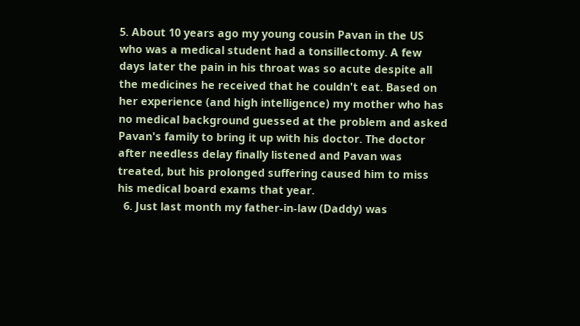5. About 10 years ago my young cousin Pavan in the US who was a medical student had a tonsillectomy. A few days later the pain in his throat was so acute despite all the medicines he received that he couldn't eat. Based on her experience (and high intelligence) my mother who has no medical background guessed at the problem and asked Pavan's family to bring it up with his doctor. The doctor after needless delay finally listened and Pavan was treated, but his prolonged suffering caused him to miss his medical board exams that year.
  6. Just last month my father-in-law (Daddy) was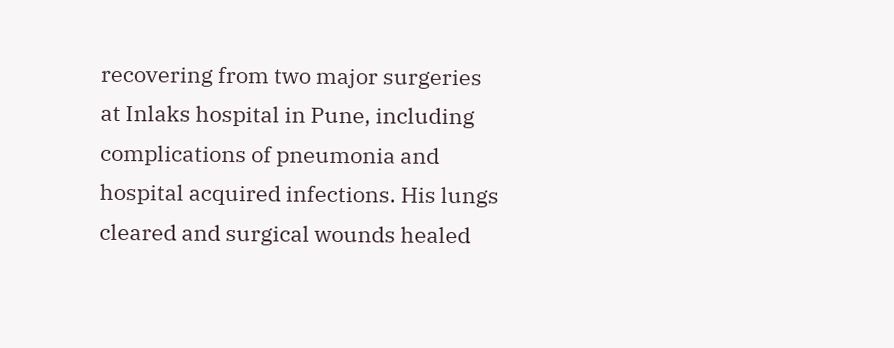recovering from two major surgeries at Inlaks hospital in Pune, including complications of pneumonia and hospital acquired infections. His lungs cleared and surgical wounds healed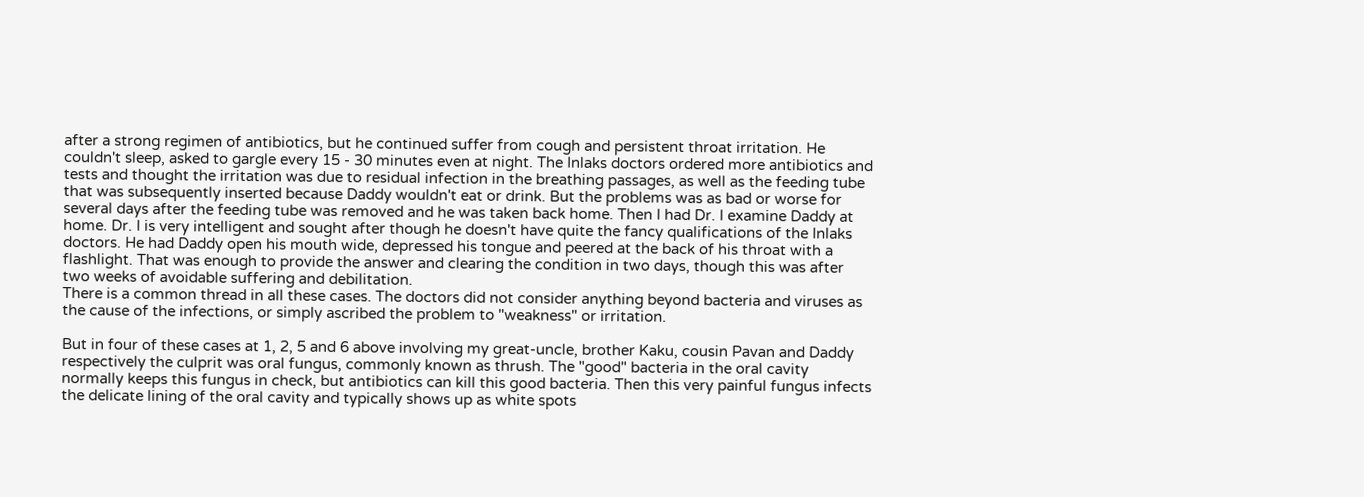after a strong regimen of antibiotics, but he continued suffer from cough and persistent throat irritation. He couldn't sleep, asked to gargle every 15 - 30 minutes even at night. The Inlaks doctors ordered more antibiotics and tests and thought the irritation was due to residual infection in the breathing passages, as well as the feeding tube that was subsequently inserted because Daddy wouldn't eat or drink. But the problems was as bad or worse for several days after the feeding tube was removed and he was taken back home. Then I had Dr. I examine Daddy at home. Dr. I is very intelligent and sought after though he doesn't have quite the fancy qualifications of the Inlaks doctors. He had Daddy open his mouth wide, depressed his tongue and peered at the back of his throat with a flashlight. That was enough to provide the answer and clearing the condition in two days, though this was after two weeks of avoidable suffering and debilitation.
There is a common thread in all these cases. The doctors did not consider anything beyond bacteria and viruses as the cause of the infections, or simply ascribed the problem to "weakness" or irritation.

But in four of these cases at 1, 2, 5 and 6 above involving my great-uncle, brother Kaku, cousin Pavan and Daddy respectively the culprit was oral fungus, commonly known as thrush. The "good" bacteria in the oral cavity normally keeps this fungus in check, but antibiotics can kill this good bacteria. Then this very painful fungus infects the delicate lining of the oral cavity and typically shows up as white spots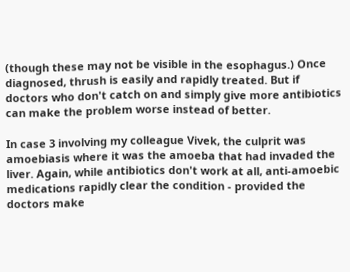(though these may not be visible in the esophagus.) Once diagnosed, thrush is easily and rapidly treated. But if doctors who don't catch on and simply give more antibiotics can make the problem worse instead of better.

In case 3 involving my colleague Vivek, the culprit was amoebiasis where it was the amoeba that had invaded the liver. Again, while antibiotics don't work at all, anti-amoebic medications rapidly clear the condition - provided the doctors make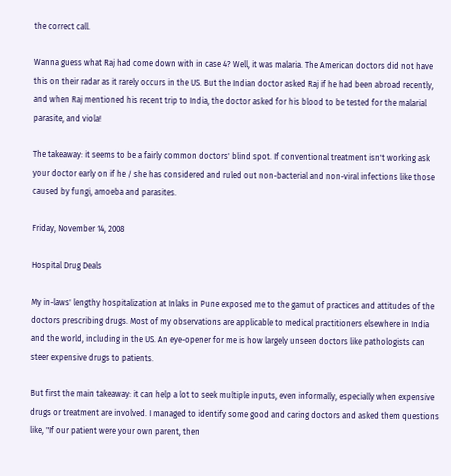the correct call.

Wanna guess what Raj had come down with in case 4? Well, it was malaria. The American doctors did not have this on their radar as it rarely occurs in the US. But the Indian doctor asked Raj if he had been abroad recently, and when Raj mentioned his recent trip to India, the doctor asked for his blood to be tested for the malarial parasite, and viola!

The takeaway: it seems to be a fairly common doctors' blind spot. If conventional treatment isn't working ask your doctor early on if he / she has considered and ruled out non-bacterial and non-viral infections like those caused by fungi, amoeba and parasites.

Friday, November 14, 2008

Hospital Drug Deals

My in-laws' lengthy hospitalization at Inlaks in Pune exposed me to the gamut of practices and attitudes of the doctors prescribing drugs. Most of my observations are applicable to medical practitioners elsewhere in India and the world, including in the US. An eye-opener for me is how largely unseen doctors like pathologists can steer expensive drugs to patients.

But first the main takeaway: it can help a lot to seek multiple inputs, even informally, especially when expensive drugs or treatment are involved. I managed to identify some good and caring doctors and asked them questions like, "If our patient were your own parent, then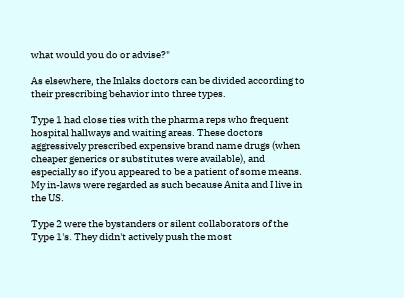what would you do or advise?"

As elsewhere, the Inlaks doctors can be divided according to their prescribing behavior into three types.

Type 1 had close ties with the pharma reps who frequent hospital hallways and waiting areas. These doctors aggressively prescribed expensive brand name drugs (when cheaper generics or substitutes were available), and especially so if you appeared to be a patient of some means. My in-laws were regarded as such because Anita and I live in the US.

Type 2 were the bystanders or silent collaborators of the Type 1's. They didn't actively push the most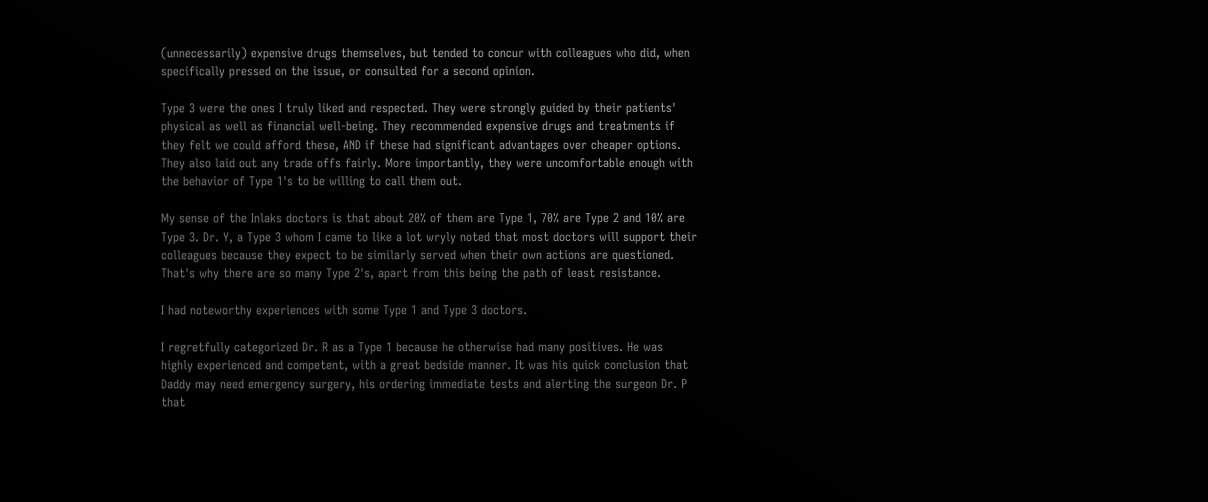(unnecessarily) expensive drugs themselves, but tended to concur with colleagues who did, when specifically pressed on the issue, or consulted for a second opinion.

Type 3 were the ones I truly liked and respected. They were strongly guided by their patients' physical as well as financial well-being. They recommended expensive drugs and treatments if they felt we could afford these, AND if these had significant advantages over cheaper options. They also laid out any trade offs fairly. More importantly, they were uncomfortable enough with the behavior of Type 1's to be willing to call them out.

My sense of the Inlaks doctors is that about 20% of them are Type 1, 70% are Type 2 and 10% are Type 3. Dr. Y, a Type 3 whom I came to like a lot wryly noted that most doctors will support their colleagues because they expect to be similarly served when their own actions are questioned. That's why there are so many Type 2's, apart from this being the path of least resistance.

I had noteworthy experiences with some Type 1 and Type 3 doctors.

I regretfully categorized Dr. R as a Type 1 because he otherwise had many positives. He was highly experienced and competent, with a great bedside manner. It was his quick conclusion that Daddy may need emergency surgery, his ordering immediate tests and alerting the surgeon Dr. P that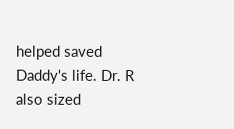helped saved Daddy's life. Dr. R also sized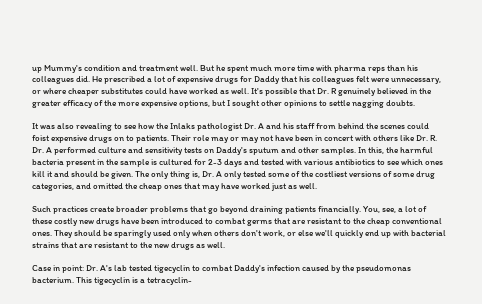up Mummy's condition and treatment well. But he spent much more time with pharma reps than his colleagues did. He prescribed a lot of expensive drugs for Daddy that his colleagues felt were unnecessary, or where cheaper substitutes could have worked as well. It's possible that Dr. R genuinely believed in the greater efficacy of the more expensive options, but I sought other opinions to settle nagging doubts.

It was also revealing to see how the Inlaks pathologist Dr. A and his staff from behind the scenes could foist expensive drugs on to patients. Their role may or may not have been in concert with others like Dr. R. Dr. A performed culture and sensitivity tests on Daddy's sputum and other samples. In this, the harmful bacteria present in the sample is cultured for 2-3 days and tested with various antibiotics to see which ones kill it and should be given. The only thing is, Dr. A only tested some of the costliest versions of some drug categories, and omitted the cheap ones that may have worked just as well.

Such practices create broader problems that go beyond draining patients financially. You, see, a lot of these costly new drugs have been introduced to combat germs that are resistant to the cheap conventional ones. They should be sparingly used only when others don't work, or else we'll quickly end up with bacterial strains that are resistant to the new drugs as well.

Case in point: Dr. A's lab tested tigecyclin to combat Daddy's infection caused by the pseudomonas bacterium. This tigecyclin is a tetracyclin-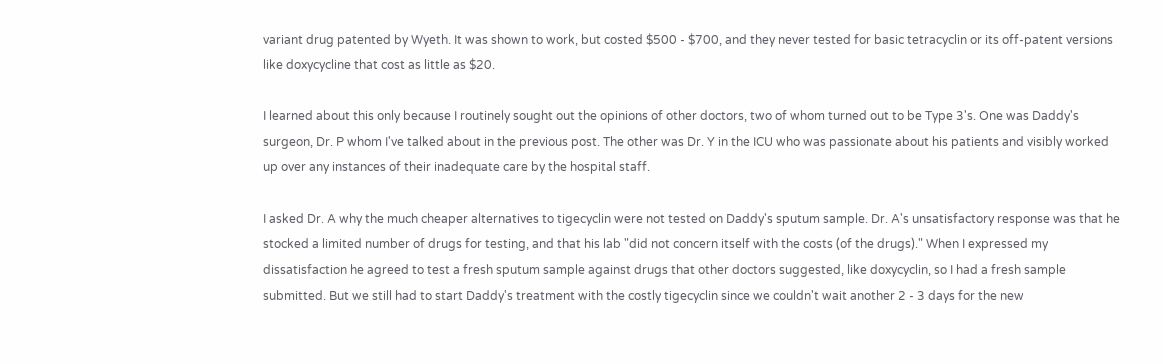variant drug patented by Wyeth. It was shown to work, but costed $500 - $700, and they never tested for basic tetracyclin or its off-patent versions like doxycycline that cost as little as $20.

I learned about this only because I routinely sought out the opinions of other doctors, two of whom turned out to be Type 3's. One was Daddy's surgeon, Dr. P whom I've talked about in the previous post. The other was Dr. Y in the ICU who was passionate about his patients and visibly worked up over any instances of their inadequate care by the hospital staff.

I asked Dr. A why the much cheaper alternatives to tigecyclin were not tested on Daddy's sputum sample. Dr. A's unsatisfactory response was that he stocked a limited number of drugs for testing, and that his lab "did not concern itself with the costs (of the drugs)." When I expressed my dissatisfaction he agreed to test a fresh sputum sample against drugs that other doctors suggested, like doxycyclin, so I had a fresh sample submitted. But we still had to start Daddy's treatment with the costly tigecyclin since we couldn't wait another 2 - 3 days for the new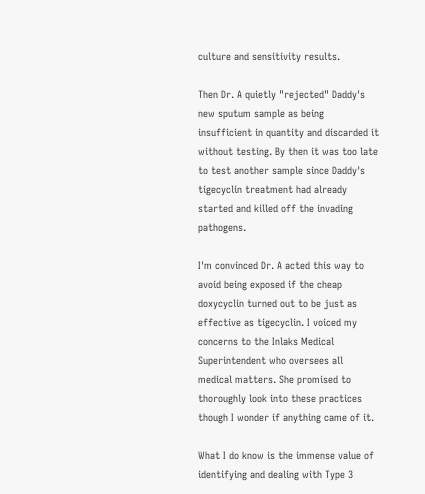culture and sensitivity results.

Then Dr. A quietly "rejected" Daddy's new sputum sample as being insufficient in quantity and discarded it without testing. By then it was too late to test another sample since Daddy's tigecyclin treatment had already started and killed off the invading pathogens.

I'm convinced Dr. A acted this way to avoid being exposed if the cheap doxycyclin turned out to be just as effective as tigecyclin. I voiced my concerns to the Inlaks Medical Superintendent who oversees all medical matters. She promised to thoroughly look into these practices though I wonder if anything came of it.

What I do know is the immense value of identifying and dealing with Type 3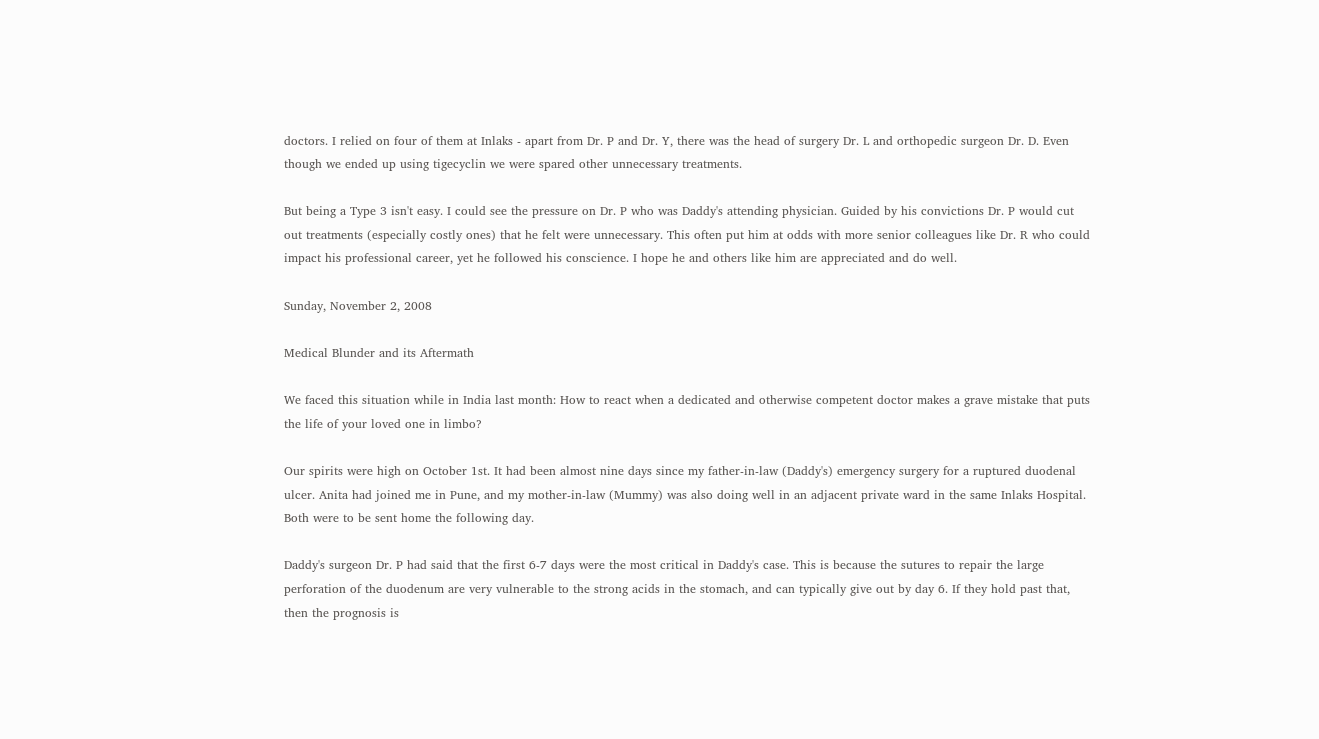doctors. I relied on four of them at Inlaks - apart from Dr. P and Dr. Y, there was the head of surgery Dr. L and orthopedic surgeon Dr. D. Even though we ended up using tigecyclin we were spared other unnecessary treatments.

But being a Type 3 isn't easy. I could see the pressure on Dr. P who was Daddy's attending physician. Guided by his convictions Dr. P would cut out treatments (especially costly ones) that he felt were unnecessary. This often put him at odds with more senior colleagues like Dr. R who could impact his professional career, yet he followed his conscience. I hope he and others like him are appreciated and do well.

Sunday, November 2, 2008

Medical Blunder and its Aftermath

We faced this situation while in India last month: How to react when a dedicated and otherwise competent doctor makes a grave mistake that puts the life of your loved one in limbo?

Our spirits were high on October 1st. It had been almost nine days since my father-in-law (Daddy's) emergency surgery for a ruptured duodenal ulcer. Anita had joined me in Pune, and my mother-in-law (Mummy) was also doing well in an adjacent private ward in the same Inlaks Hospital. Both were to be sent home the following day.

Daddy's surgeon Dr. P had said that the first 6-7 days were the most critical in Daddy's case. This is because the sutures to repair the large perforation of the duodenum are very vulnerable to the strong acids in the stomach, and can typically give out by day 6. If they hold past that, then the prognosis is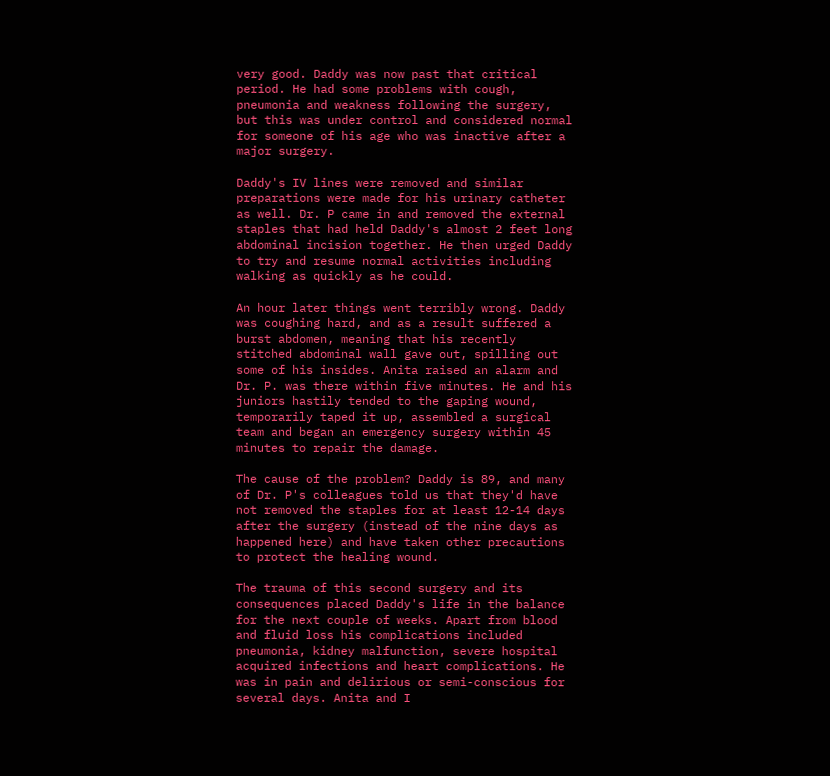very good. Daddy was now past that critical period. He had some problems with cough, pneumonia and weakness following the surgery, but this was under control and considered normal for someone of his age who was inactive after a major surgery.

Daddy's IV lines were removed and similar preparations were made for his urinary catheter as well. Dr. P came in and removed the external staples that had held Daddy's almost 2 feet long abdominal incision together. He then urged Daddy to try and resume normal activities including walking as quickly as he could.

An hour later things went terribly wrong. Daddy was coughing hard, and as a result suffered a burst abdomen, meaning that his recently stitched abdominal wall gave out, spilling out some of his insides. Anita raised an alarm and Dr. P. was there within five minutes. He and his juniors hastily tended to the gaping wound, temporarily taped it up, assembled a surgical team and began an emergency surgery within 45 minutes to repair the damage.

The cause of the problem? Daddy is 89, and many of Dr. P's colleagues told us that they'd have not removed the staples for at least 12-14 days after the surgery (instead of the nine days as happened here) and have taken other precautions to protect the healing wound.

The trauma of this second surgery and its consequences placed Daddy's life in the balance for the next couple of weeks. Apart from blood and fluid loss his complications included pneumonia, kidney malfunction, severe hospital acquired infections and heart complications. He was in pain and delirious or semi-conscious for several days. Anita and I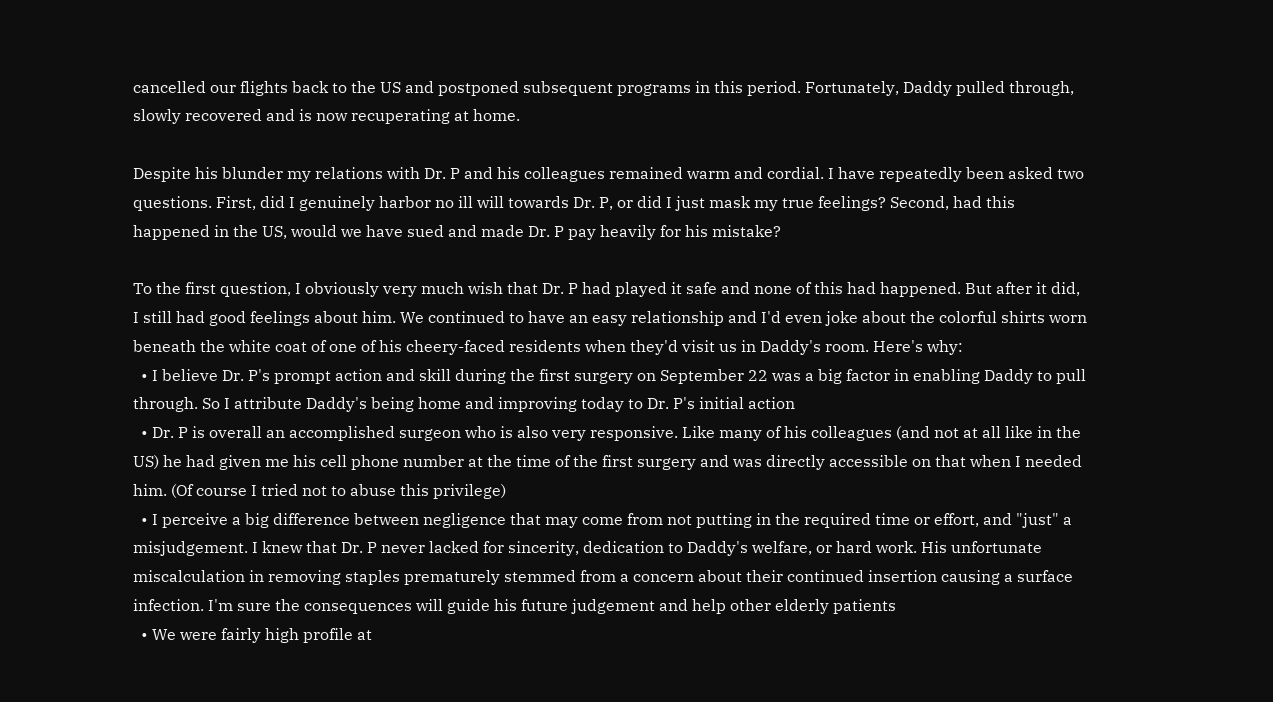cancelled our flights back to the US and postponed subsequent programs in this period. Fortunately, Daddy pulled through, slowly recovered and is now recuperating at home.

Despite his blunder my relations with Dr. P and his colleagues remained warm and cordial. I have repeatedly been asked two questions. First, did I genuinely harbor no ill will towards Dr. P, or did I just mask my true feelings? Second, had this happened in the US, would we have sued and made Dr. P pay heavily for his mistake?

To the first question, I obviously very much wish that Dr. P had played it safe and none of this had happened. But after it did, I still had good feelings about him. We continued to have an easy relationship and I'd even joke about the colorful shirts worn beneath the white coat of one of his cheery-faced residents when they'd visit us in Daddy's room. Here's why:
  • I believe Dr. P's prompt action and skill during the first surgery on September 22 was a big factor in enabling Daddy to pull through. So I attribute Daddy's being home and improving today to Dr. P's initial action
  • Dr. P is overall an accomplished surgeon who is also very responsive. Like many of his colleagues (and not at all like in the US) he had given me his cell phone number at the time of the first surgery and was directly accessible on that when I needed him. (Of course I tried not to abuse this privilege)
  • I perceive a big difference between negligence that may come from not putting in the required time or effort, and "just" a misjudgement. I knew that Dr. P never lacked for sincerity, dedication to Daddy's welfare, or hard work. His unfortunate miscalculation in removing staples prematurely stemmed from a concern about their continued insertion causing a surface infection. I'm sure the consequences will guide his future judgement and help other elderly patients
  • We were fairly high profile at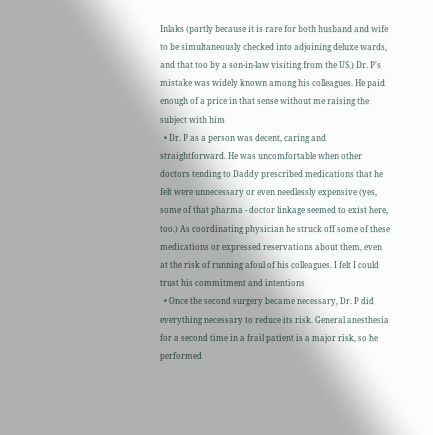Inlaks (partly because it is rare for both husband and wife to be simultaneously checked into adjoining deluxe wards, and that too by a son-in-law visiting from the US.) Dr. P's mistake was widely known among his colleagues. He paid enough of a price in that sense without me raising the subject with him
  • Dr. P as a person was decent, caring and straightforward. He was uncomfortable when other doctors tending to Daddy prescribed medications that he felt were unnecessary or even needlessly expensive (yes, some of that pharma - doctor linkage seemed to exist here, too.) As coordinating physician he struck off some of these medications or expressed reservations about them, even at the risk of running afoul of his colleagues. I felt I could trust his commitment and intentions
  • Once the second surgery became necessary, Dr. P did everything necessary to reduce its risk. General anesthesia for a second time in a frail patient is a major risk, so he performed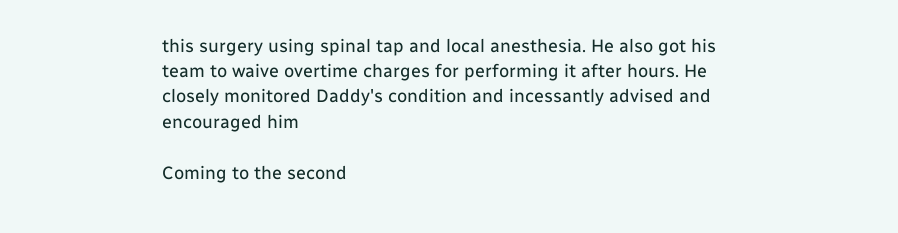this surgery using spinal tap and local anesthesia. He also got his team to waive overtime charges for performing it after hours. He closely monitored Daddy's condition and incessantly advised and encouraged him

Coming to the second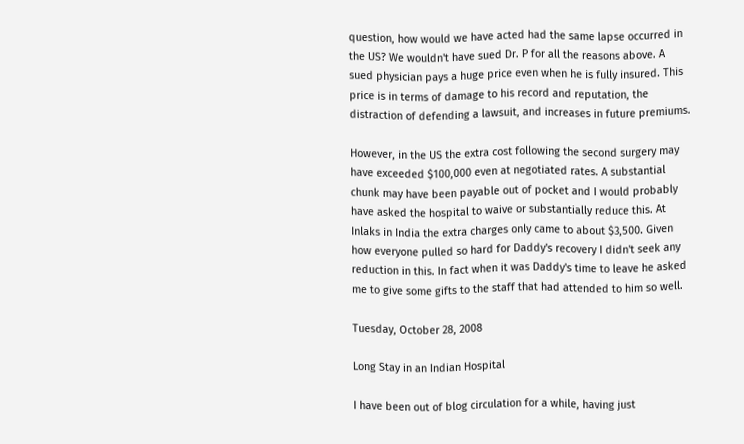question, how would we have acted had the same lapse occurred in the US? We wouldn't have sued Dr. P for all the reasons above. A sued physician pays a huge price even when he is fully insured. This price is in terms of damage to his record and reputation, the distraction of defending a lawsuit, and increases in future premiums.

However, in the US the extra cost following the second surgery may have exceeded $100,000 even at negotiated rates. A substantial chunk may have been payable out of pocket and I would probably have asked the hospital to waive or substantially reduce this. At Inlaks in India the extra charges only came to about $3,500. Given how everyone pulled so hard for Daddy's recovery I didn't seek any reduction in this. In fact when it was Daddy's time to leave he asked me to give some gifts to the staff that had attended to him so well.

Tuesday, October 28, 2008

Long Stay in an Indian Hospital

I have been out of blog circulation for a while, having just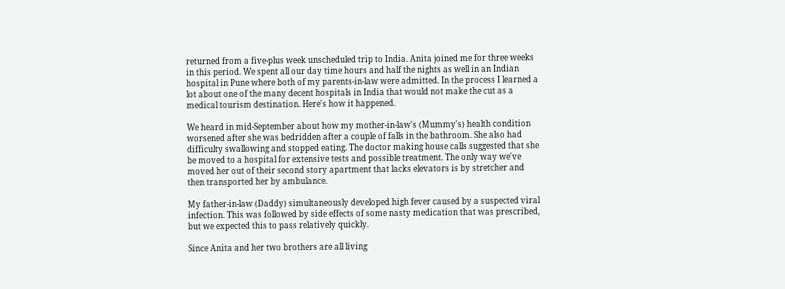returned from a five-plus week unscheduled trip to India. Anita joined me for three weeks in this period. We spent all our day time hours and half the nights as well in an Indian hospital in Pune where both of my parents-in-law were admitted. In the process I learned a lot about one of the many decent hospitals in India that would not make the cut as a medical tourism destination. Here's how it happened.

We heard in mid-September about how my mother-in-law's (Mummy's) health condition worsened after she was bedridden after a couple of falls in the bathroom. She also had difficulty swallowing and stopped eating. The doctor making house calls suggested that she be moved to a hospital for extensive tests and possible treatment. The only way we've moved her out of their second story apartment that lacks elevators is by stretcher and then transported her by ambulance.

My father-in-law (Daddy) simultaneously developed high fever caused by a suspected viral infection. This was followed by side effects of some nasty medication that was prescribed, but we expected this to pass relatively quickly.

Since Anita and her two brothers are all living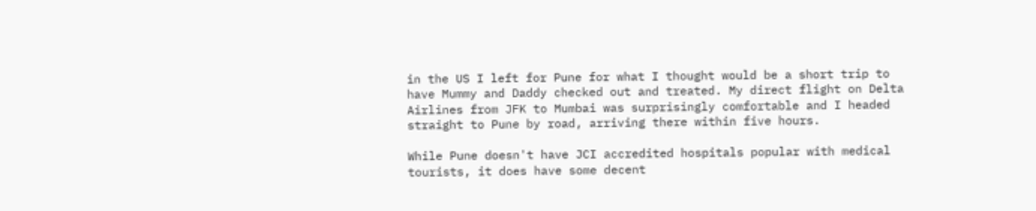in the US I left for Pune for what I thought would be a short trip to have Mummy and Daddy checked out and treated. My direct flight on Delta Airlines from JFK to Mumbai was surprisingly comfortable and I headed straight to Pune by road, arriving there within five hours.

While Pune doesn't have JCI accredited hospitals popular with medical tourists, it does have some decent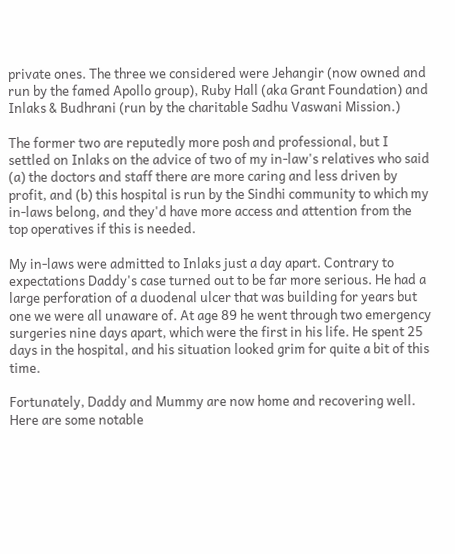private ones. The three we considered were Jehangir (now owned and run by the famed Apollo group), Ruby Hall (aka Grant Foundation) and Inlaks & Budhrani (run by the charitable Sadhu Vaswani Mission.)

The former two are reputedly more posh and professional, but I settled on Inlaks on the advice of two of my in-law's relatives who said (a) the doctors and staff there are more caring and less driven by profit, and (b) this hospital is run by the Sindhi community to which my in-laws belong, and they'd have more access and attention from the top operatives if this is needed.

My in-laws were admitted to Inlaks just a day apart. Contrary to expectations Daddy's case turned out to be far more serious. He had a large perforation of a duodenal ulcer that was building for years but one we were all unaware of. At age 89 he went through two emergency surgeries nine days apart, which were the first in his life. He spent 25 days in the hospital, and his situation looked grim for quite a bit of this time.

Fortunately, Daddy and Mummy are now home and recovering well. Here are some notable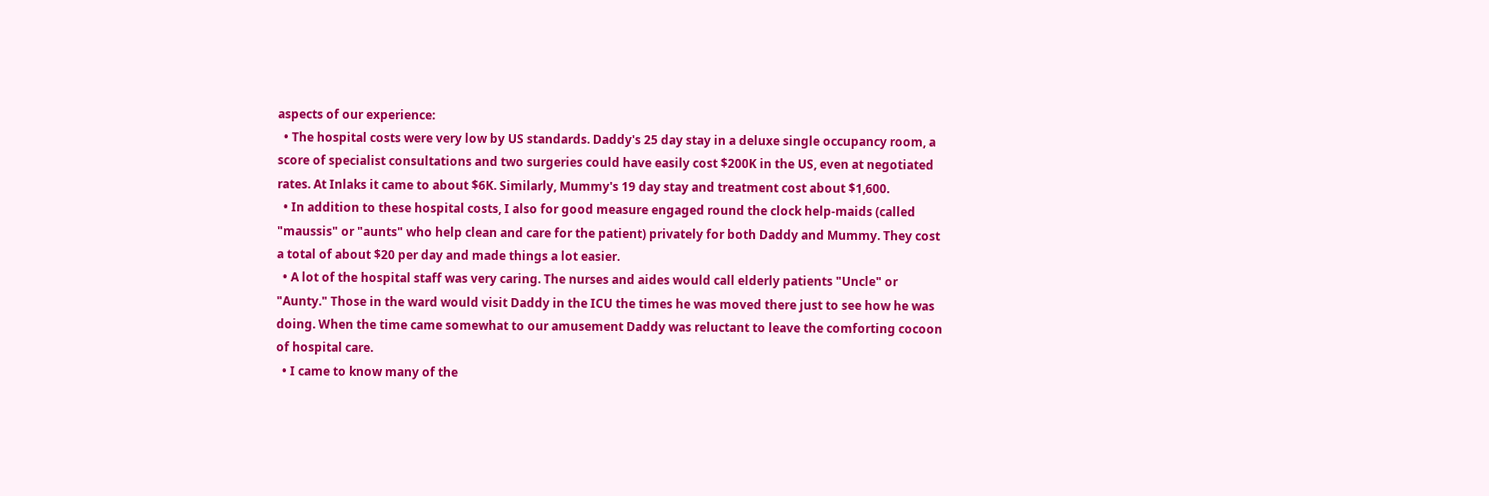aspects of our experience:
  • The hospital costs were very low by US standards. Daddy's 25 day stay in a deluxe single occupancy room, a score of specialist consultations and two surgeries could have easily cost $200K in the US, even at negotiated rates. At Inlaks it came to about $6K. Similarly, Mummy's 19 day stay and treatment cost about $1,600.
  • In addition to these hospital costs, I also for good measure engaged round the clock help-maids (called "maussis" or "aunts" who help clean and care for the patient) privately for both Daddy and Mummy. They cost a total of about $20 per day and made things a lot easier.
  • A lot of the hospital staff was very caring. The nurses and aides would call elderly patients "Uncle" or "Aunty." Those in the ward would visit Daddy in the ICU the times he was moved there just to see how he was doing. When the time came somewhat to our amusement Daddy was reluctant to leave the comforting cocoon of hospital care.
  • I came to know many of the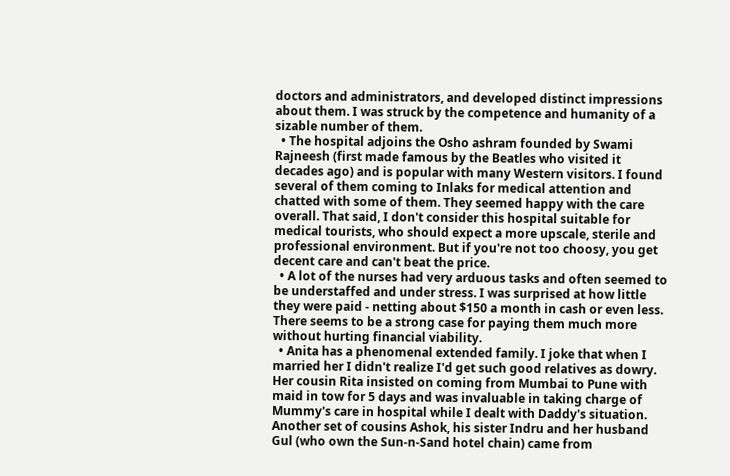doctors and administrators, and developed distinct impressions about them. I was struck by the competence and humanity of a sizable number of them.
  • The hospital adjoins the Osho ashram founded by Swami Rajneesh (first made famous by the Beatles who visited it decades ago) and is popular with many Western visitors. I found several of them coming to Inlaks for medical attention and chatted with some of them. They seemed happy with the care overall. That said, I don't consider this hospital suitable for medical tourists, who should expect a more upscale, sterile and professional environment. But if you're not too choosy, you get decent care and can't beat the price.
  • A lot of the nurses had very arduous tasks and often seemed to be understaffed and under stress. I was surprised at how little they were paid - netting about $150 a month in cash or even less. There seems to be a strong case for paying them much more without hurting financial viability.
  • Anita has a phenomenal extended family. I joke that when I married her I didn't realize I'd get such good relatives as dowry. Her cousin Rita insisted on coming from Mumbai to Pune with maid in tow for 5 days and was invaluable in taking charge of Mummy's care in hospital while I dealt with Daddy's situation. Another set of cousins Ashok, his sister Indru and her husband Gul (who own the Sun-n-Sand hotel chain) came from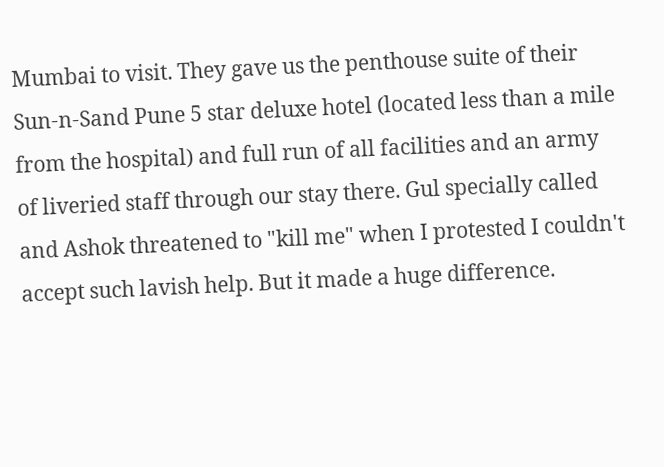Mumbai to visit. They gave us the penthouse suite of their Sun-n-Sand Pune 5 star deluxe hotel (located less than a mile from the hospital) and full run of all facilities and an army of liveried staff through our stay there. Gul specially called and Ashok threatened to "kill me" when I protested I couldn't accept such lavish help. But it made a huge difference.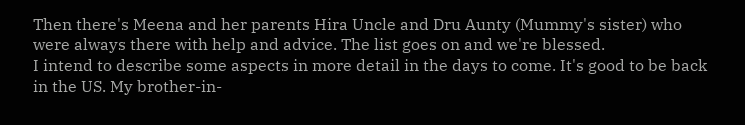Then there's Meena and her parents Hira Uncle and Dru Aunty (Mummy's sister) who were always there with help and advice. The list goes on and we're blessed.
I intend to describe some aspects in more detail in the days to come. It's good to be back in the US. My brother-in-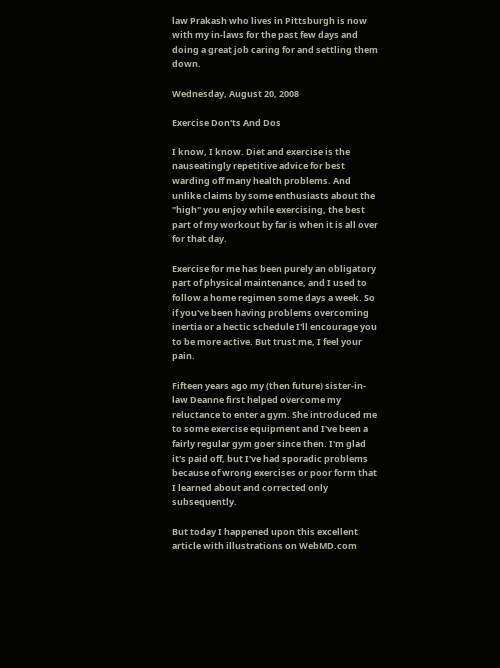law Prakash who lives in Pittsburgh is now with my in-laws for the past few days and doing a great job caring for and settling them down.

Wednesday, August 20, 2008

Exercise Don'ts And Dos

I know, I know. Diet and exercise is the nauseatingly repetitive advice for best warding off many health problems. And unlike claims by some enthusiasts about the "high" you enjoy while exercising, the best part of my workout by far is when it is all over for that day.

Exercise for me has been purely an obligatory part of physical maintenance, and I used to follow a home regimen some days a week. So if you've been having problems overcoming inertia or a hectic schedule I'll encourage you to be more active. But trust me, I feel your pain.

Fifteen years ago my (then future) sister-in-law Deanne first helped overcome my reluctance to enter a gym. She introduced me to some exercise equipment and I've been a fairly regular gym goer since then. I'm glad it's paid off, but I've had sporadic problems because of wrong exercises or poor form that I learned about and corrected only subsequently.

But today I happened upon this excellent article with illustrations on WebMD.com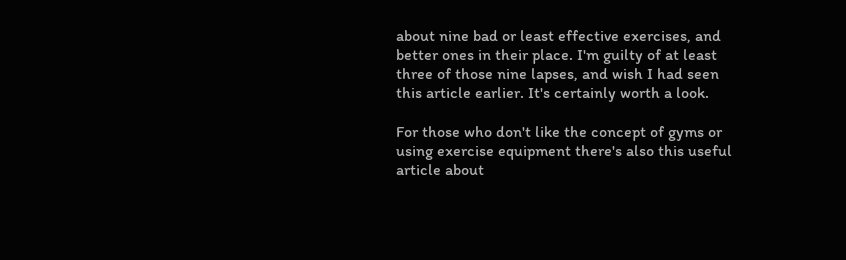about nine bad or least effective exercises, and better ones in their place. I'm guilty of at least three of those nine lapses, and wish I had seen this article earlier. It's certainly worth a look.

For those who don't like the concept of gyms or using exercise equipment there's also this useful article about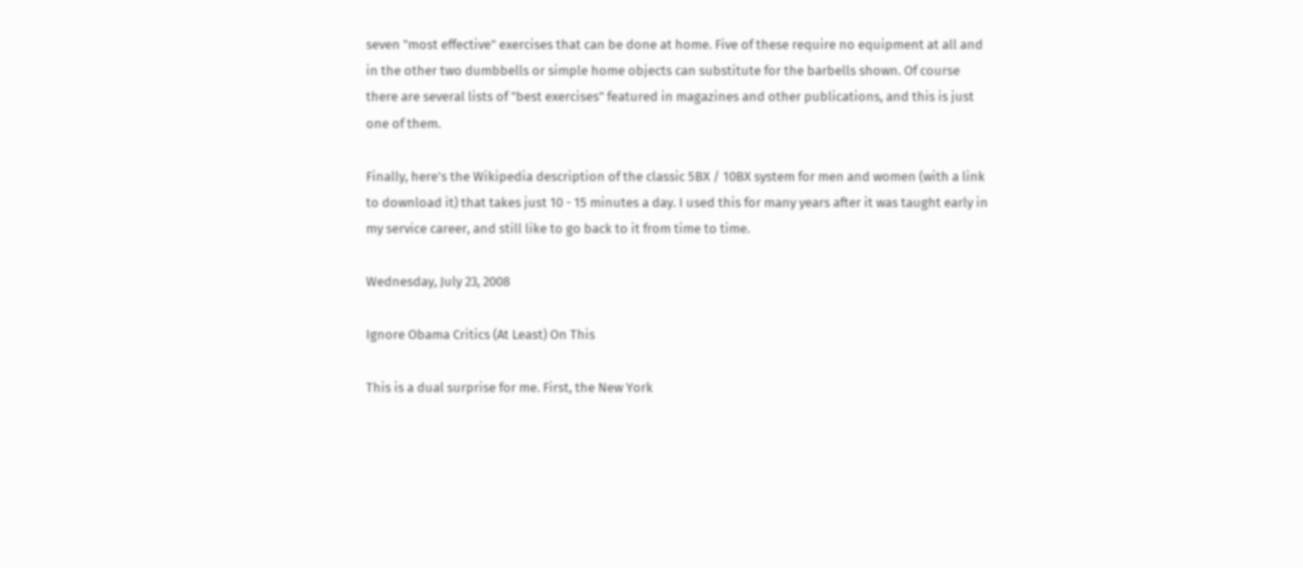seven "most effective" exercises that can be done at home. Five of these require no equipment at all and in the other two dumbbells or simple home objects can substitute for the barbells shown. Of course there are several lists of "best exercises" featured in magazines and other publications, and this is just one of them.

Finally, here's the Wikipedia description of the classic 5BX / 10BX system for men and women (with a link to download it) that takes just 10 - 15 minutes a day. I used this for many years after it was taught early in my service career, and still like to go back to it from time to time.

Wednesday, July 23, 2008

Ignore Obama Critics (At Least) On This

This is a dual surprise for me. First, the New York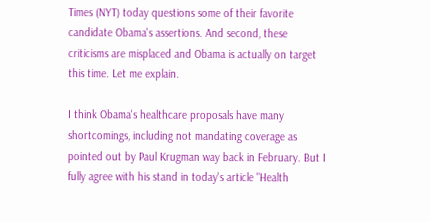Times (NYT) today questions some of their favorite candidate Obama's assertions. And second, these criticisms are misplaced and Obama is actually on target this time. Let me explain.

I think Obama's healthcare proposals have many shortcomings, including not mandating coverage as pointed out by Paul Krugman way back in February. But I fully agree with his stand in today's article "Health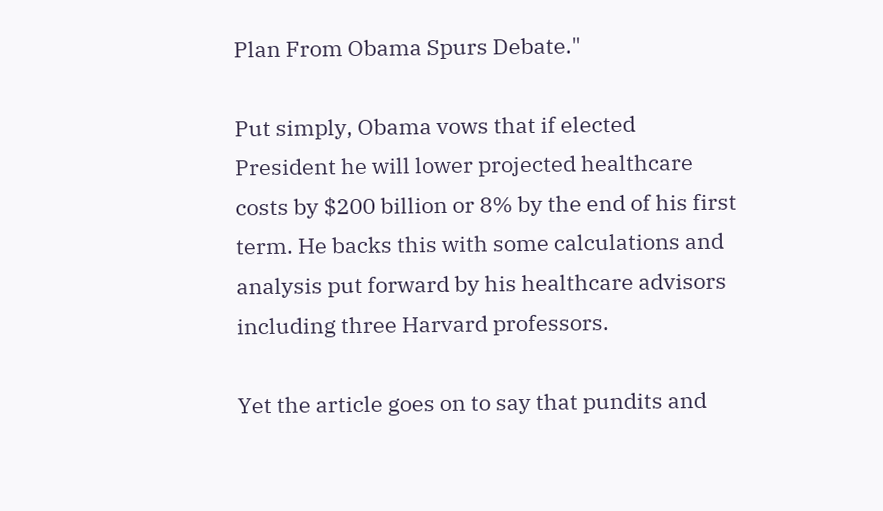Plan From Obama Spurs Debate."

Put simply, Obama vows that if elected President he will lower projected healthcare costs by $200 billion or 8% by the end of his first term. He backs this with some calculations and analysis put forward by his healthcare advisors including three Harvard professors.

Yet the article goes on to say that pundits and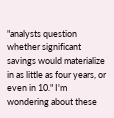"analysts question whether significant savings would materialize in as little as four years, or even in 10." I'm wondering about these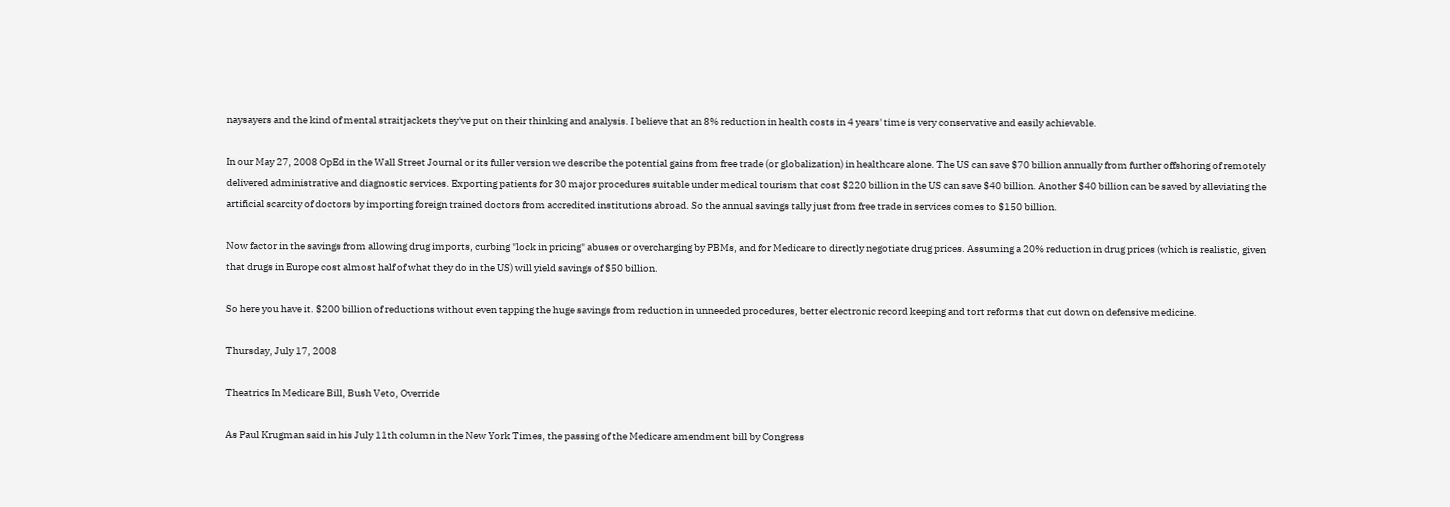naysayers and the kind of mental straitjackets they've put on their thinking and analysis. I believe that an 8% reduction in health costs in 4 years' time is very conservative and easily achievable.

In our May 27, 2008 OpEd in the Wall Street Journal or its fuller version we describe the potential gains from free trade (or globalization) in healthcare alone. The US can save $70 billion annually from further offshoring of remotely delivered administrative and diagnostic services. Exporting patients for 30 major procedures suitable under medical tourism that cost $220 billion in the US can save $40 billion. Another $40 billion can be saved by alleviating the artificial scarcity of doctors by importing foreign trained doctors from accredited institutions abroad. So the annual savings tally just from free trade in services comes to $150 billion.

Now factor in the savings from allowing drug imports, curbing "lock in pricing" abuses or overcharging by PBMs, and for Medicare to directly negotiate drug prices. Assuming a 20% reduction in drug prices (which is realistic, given that drugs in Europe cost almost half of what they do in the US) will yield savings of $50 billion.

So here you have it. $200 billion of reductions without even tapping the huge savings from reduction in unneeded procedures, better electronic record keeping and tort reforms that cut down on defensive medicine.

Thursday, July 17, 2008

Theatrics In Medicare Bill, Bush Veto, Override

As Paul Krugman said in his July 11th column in the New York Times, the passing of the Medicare amendment bill by Congress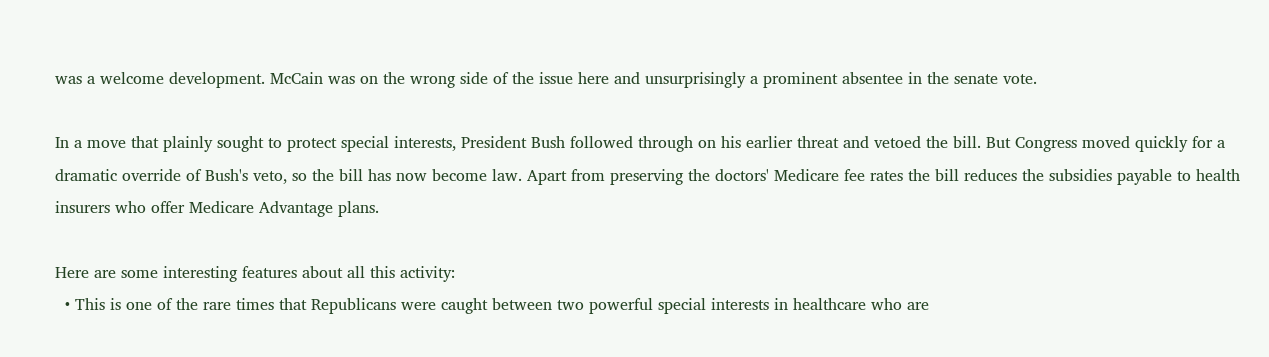was a welcome development. McCain was on the wrong side of the issue here and unsurprisingly a prominent absentee in the senate vote.

In a move that plainly sought to protect special interests, President Bush followed through on his earlier threat and vetoed the bill. But Congress moved quickly for a dramatic override of Bush's veto, so the bill has now become law. Apart from preserving the doctors' Medicare fee rates the bill reduces the subsidies payable to health insurers who offer Medicare Advantage plans.

Here are some interesting features about all this activity:
  • This is one of the rare times that Republicans were caught between two powerful special interests in healthcare who are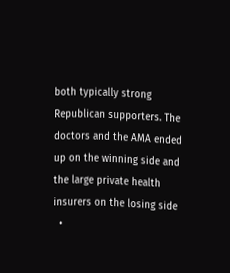both typically strong Republican supporters. The doctors and the AMA ended up on the winning side and the large private health insurers on the losing side
  •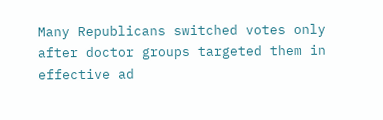Many Republicans switched votes only after doctor groups targeted them in effective ad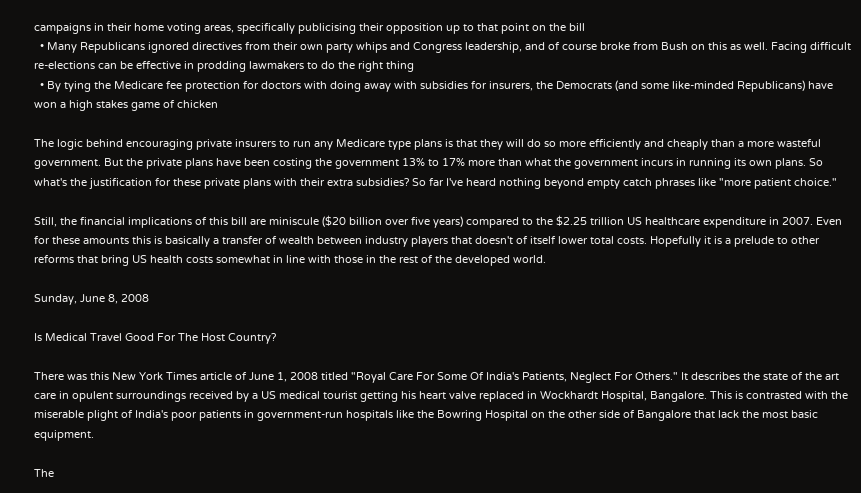campaigns in their home voting areas, specifically publicising their opposition up to that point on the bill
  • Many Republicans ignored directives from their own party whips and Congress leadership, and of course broke from Bush on this as well. Facing difficult re-elections can be effective in prodding lawmakers to do the right thing
  • By tying the Medicare fee protection for doctors with doing away with subsidies for insurers, the Democrats (and some like-minded Republicans) have won a high stakes game of chicken

The logic behind encouraging private insurers to run any Medicare type plans is that they will do so more efficiently and cheaply than a more wasteful government. But the private plans have been costing the government 13% to 17% more than what the government incurs in running its own plans. So what's the justification for these private plans with their extra subsidies? So far I've heard nothing beyond empty catch phrases like "more patient choice."

Still, the financial implications of this bill are miniscule ($20 billion over five years) compared to the $2.25 trillion US healthcare expenditure in 2007. Even for these amounts this is basically a transfer of wealth between industry players that doesn't of itself lower total costs. Hopefully it is a prelude to other reforms that bring US health costs somewhat in line with those in the rest of the developed world.

Sunday, June 8, 2008

Is Medical Travel Good For The Host Country?

There was this New York Times article of June 1, 2008 titled "Royal Care For Some Of India's Patients, Neglect For Others." It describes the state of the art care in opulent surroundings received by a US medical tourist getting his heart valve replaced in Wockhardt Hospital, Bangalore. This is contrasted with the miserable plight of India's poor patients in government-run hospitals like the Bowring Hospital on the other side of Bangalore that lack the most basic equipment.

The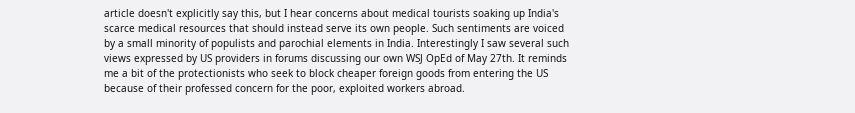article doesn't explicitly say this, but I hear concerns about medical tourists soaking up India's scarce medical resources that should instead serve its own people. Such sentiments are voiced by a small minority of populists and parochial elements in India. Interestingly I saw several such views expressed by US providers in forums discussing our own WSJ OpEd of May 27th. It reminds me a bit of the protectionists who seek to block cheaper foreign goods from entering the US because of their professed concern for the poor, exploited workers abroad.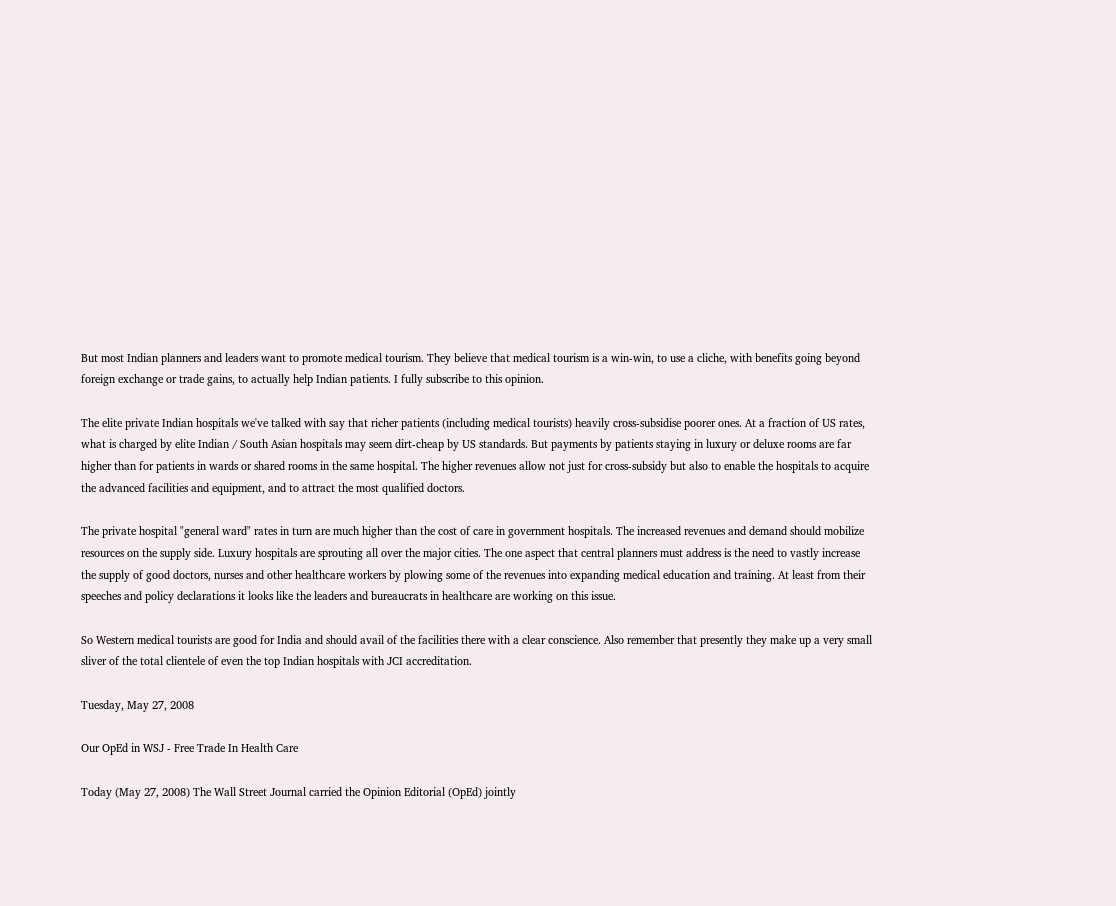But most Indian planners and leaders want to promote medical tourism. They believe that medical tourism is a win-win, to use a cliche, with benefits going beyond foreign exchange or trade gains, to actually help Indian patients. I fully subscribe to this opinion.

The elite private Indian hospitals we've talked with say that richer patients (including medical tourists) heavily cross-subsidise poorer ones. At a fraction of US rates, what is charged by elite Indian / South Asian hospitals may seem dirt-cheap by US standards. But payments by patients staying in luxury or deluxe rooms are far higher than for patients in wards or shared rooms in the same hospital. The higher revenues allow not just for cross-subsidy but also to enable the hospitals to acquire the advanced facilities and equipment, and to attract the most qualified doctors.

The private hospital "general ward" rates in turn are much higher than the cost of care in government hospitals. The increased revenues and demand should mobilize resources on the supply side. Luxury hospitals are sprouting all over the major cities. The one aspect that central planners must address is the need to vastly increase the supply of good doctors, nurses and other healthcare workers by plowing some of the revenues into expanding medical education and training. At least from their speeches and policy declarations it looks like the leaders and bureaucrats in healthcare are working on this issue.

So Western medical tourists are good for India and should avail of the facilities there with a clear conscience. Also remember that presently they make up a very small sliver of the total clientele of even the top Indian hospitals with JCI accreditation.

Tuesday, May 27, 2008

Our OpEd in WSJ - Free Trade In Health Care

Today (May 27, 2008) The Wall Street Journal carried the Opinion Editorial (OpEd) jointly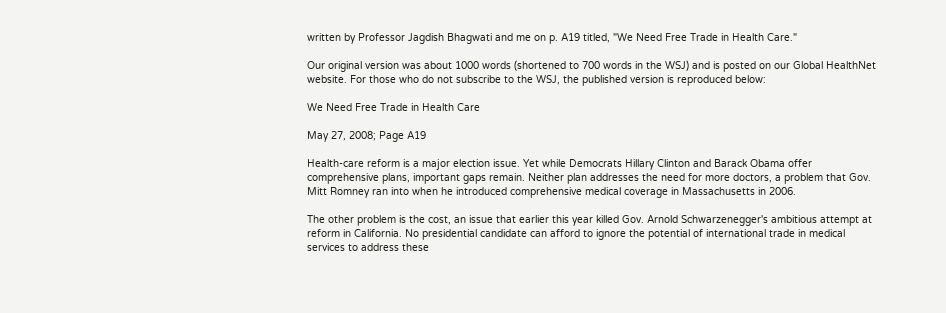written by Professor Jagdish Bhagwati and me on p. A19 titled, "We Need Free Trade in Health Care."

Our original version was about 1000 words (shortened to 700 words in the WSJ) and is posted on our Global HealthNet website. For those who do not subscribe to the WSJ, the published version is reproduced below:

We Need Free Trade in Health Care

May 27, 2008; Page A19

Health-care reform is a major election issue. Yet while Democrats Hillary Clinton and Barack Obama offer comprehensive plans, important gaps remain. Neither plan addresses the need for more doctors, a problem that Gov. Mitt Romney ran into when he introduced comprehensive medical coverage in Massachusetts in 2006.

The other problem is the cost, an issue that earlier this year killed Gov. Arnold Schwarzenegger's ambitious attempt at reform in California. No presidential candidate can afford to ignore the potential of international trade in medical services to address these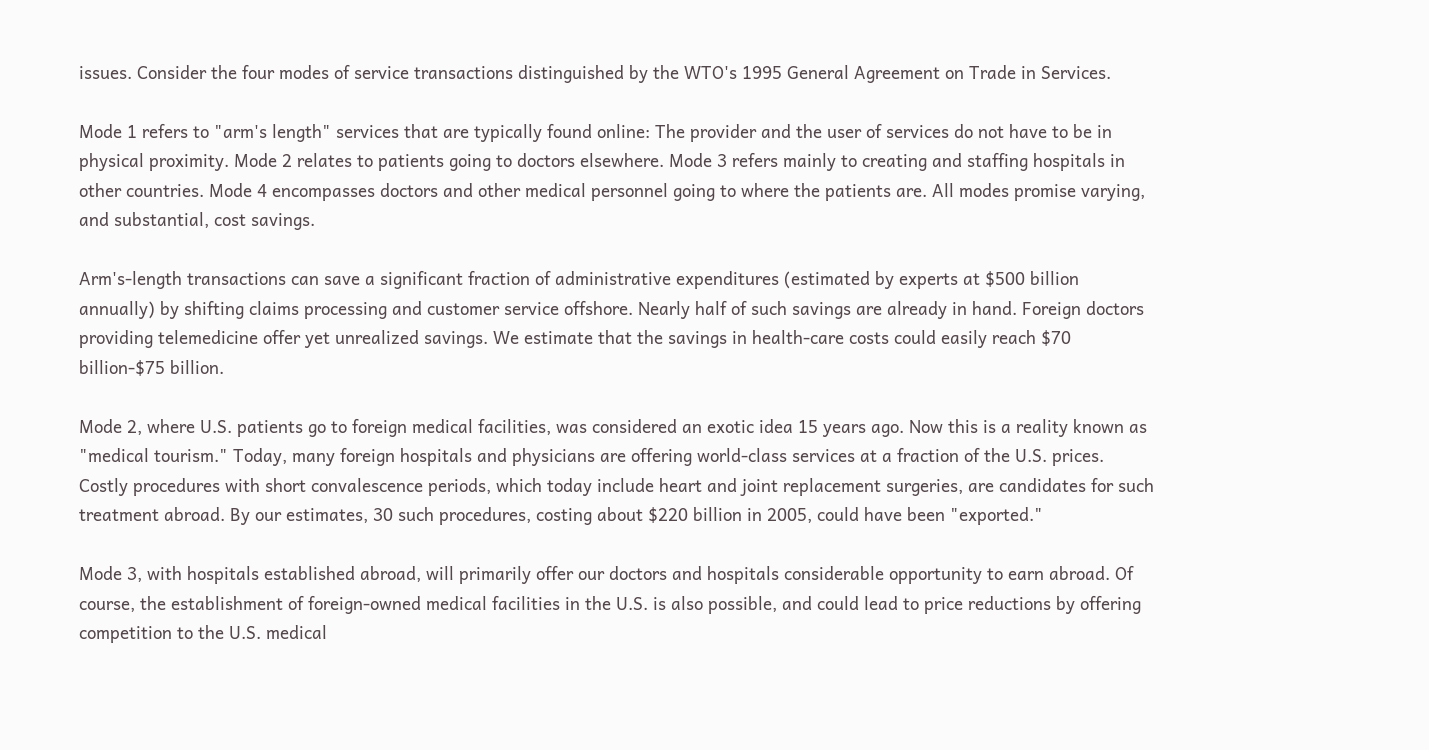issues. Consider the four modes of service transactions distinguished by the WTO's 1995 General Agreement on Trade in Services.

Mode 1 refers to "arm's length" services that are typically found online: The provider and the user of services do not have to be in physical proximity. Mode 2 relates to patients going to doctors elsewhere. Mode 3 refers mainly to creating and staffing hospitals in other countries. Mode 4 encompasses doctors and other medical personnel going to where the patients are. All modes promise varying, and substantial, cost savings.

Arm's-length transactions can save a significant fraction of administrative expenditures (estimated by experts at $500 billion annually) by shifting claims processing and customer service offshore. Nearly half of such savings are already in hand. Foreign doctors providing telemedicine offer yet unrealized savings. We estimate that the savings in health-care costs could easily reach $70 billion-$75 billion.

Mode 2, where U.S. patients go to foreign medical facilities, was considered an exotic idea 15 years ago. Now this is a reality known as "medical tourism." Today, many foreign hospitals and physicians are offering world-class services at a fraction of the U.S. prices. Costly procedures with short convalescence periods, which today include heart and joint replacement surgeries, are candidates for such treatment abroad. By our estimates, 30 such procedures, costing about $220 billion in 2005, could have been "exported."

Mode 3, with hospitals established abroad, will primarily offer our doctors and hospitals considerable opportunity to earn abroad. Of course, the establishment of foreign-owned medical facilities in the U.S. is also possible, and could lead to price reductions by offering competition to the U.S. medical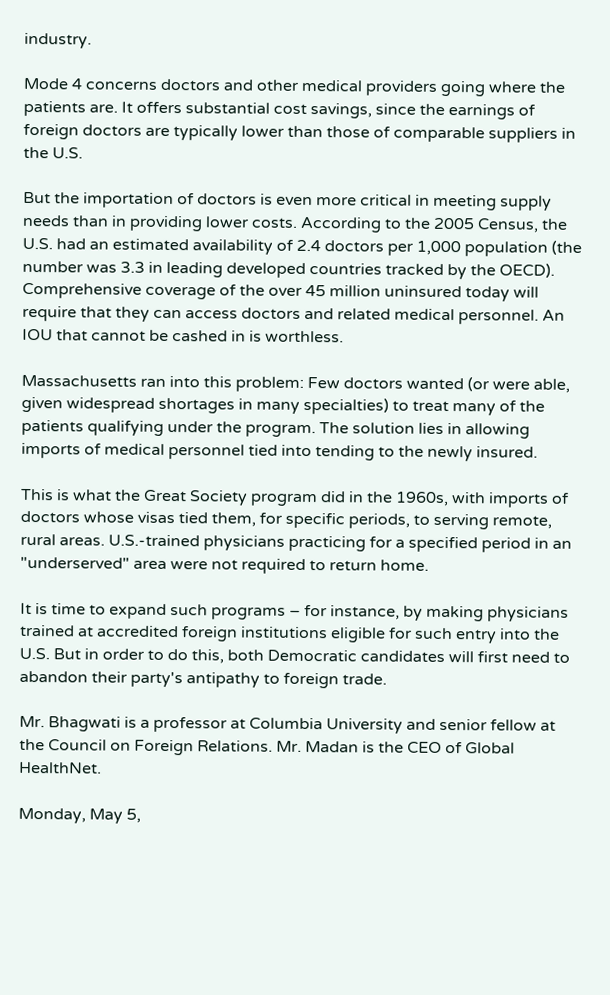industry.

Mode 4 concerns doctors and other medical providers going where the patients are. It offers substantial cost savings, since the earnings of foreign doctors are typically lower than those of comparable suppliers in the U.S.

But the importation of doctors is even more critical in meeting supply needs than in providing lower costs. According to the 2005 Census, the U.S. had an estimated availability of 2.4 doctors per 1,000 population (the number was 3.3 in leading developed countries tracked by the OECD).
Comprehensive coverage of the over 45 million uninsured today will require that they can access doctors and related medical personnel. An IOU that cannot be cashed in is worthless.

Massachusetts ran into this problem: Few doctors wanted (or were able, given widespread shortages in many specialties) to treat many of the patients qualifying under the program. The solution lies in allowing imports of medical personnel tied into tending to the newly insured.

This is what the Great Society program did in the 1960s, with imports of doctors whose visas tied them, for specific periods, to serving remote, rural areas. U.S.-trained physicians practicing for a specified period in an "underserved" area were not required to return home.

It is time to expand such programs – for instance, by making physicians trained at accredited foreign institutions eligible for such entry into the U.S. But in order to do this, both Democratic candidates will first need to abandon their party's antipathy to foreign trade.

Mr. Bhagwati is a professor at Columbia University and senior fellow at the Council on Foreign Relations. Mr. Madan is the CEO of Global HealthNet.

Monday, May 5,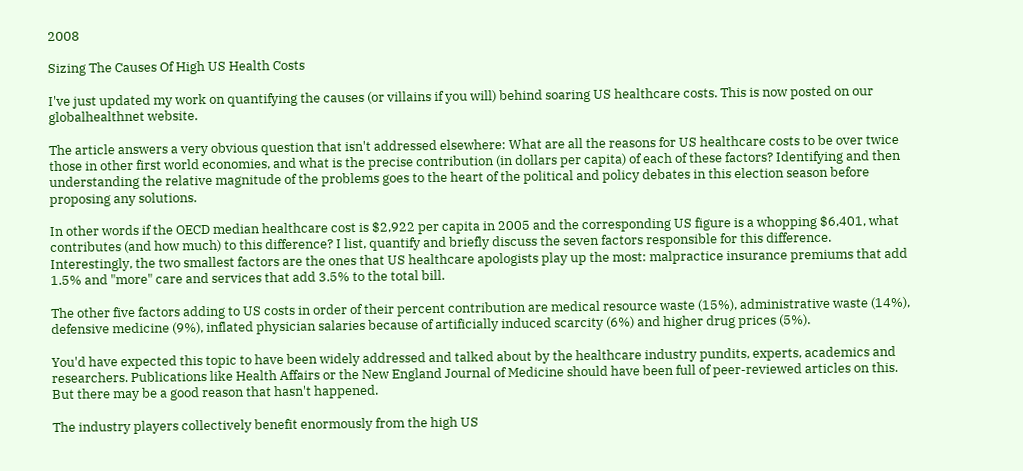2008

Sizing The Causes Of High US Health Costs

I've just updated my work on quantifying the causes (or villains if you will) behind soaring US healthcare costs. This is now posted on our globalhealthnet website.

The article answers a very obvious question that isn't addressed elsewhere: What are all the reasons for US healthcare costs to be over twice those in other first world economies, and what is the precise contribution (in dollars per capita) of each of these factors? Identifying and then understanding the relative magnitude of the problems goes to the heart of the political and policy debates in this election season before proposing any solutions.

In other words if the OECD median healthcare cost is $2,922 per capita in 2005 and the corresponding US figure is a whopping $6,401, what contributes (and how much) to this difference? I list, quantify and briefly discuss the seven factors responsible for this difference. Interestingly, the two smallest factors are the ones that US healthcare apologists play up the most: malpractice insurance premiums that add 1.5% and "more" care and services that add 3.5% to the total bill.

The other five factors adding to US costs in order of their percent contribution are medical resource waste (15%), administrative waste (14%), defensive medicine (9%), inflated physician salaries because of artificially induced scarcity (6%) and higher drug prices (5%).

You'd have expected this topic to have been widely addressed and talked about by the healthcare industry pundits, experts, academics and researchers. Publications like Health Affairs or the New England Journal of Medicine should have been full of peer-reviewed articles on this. But there may be a good reason that hasn't happened.

The industry players collectively benefit enormously from the high US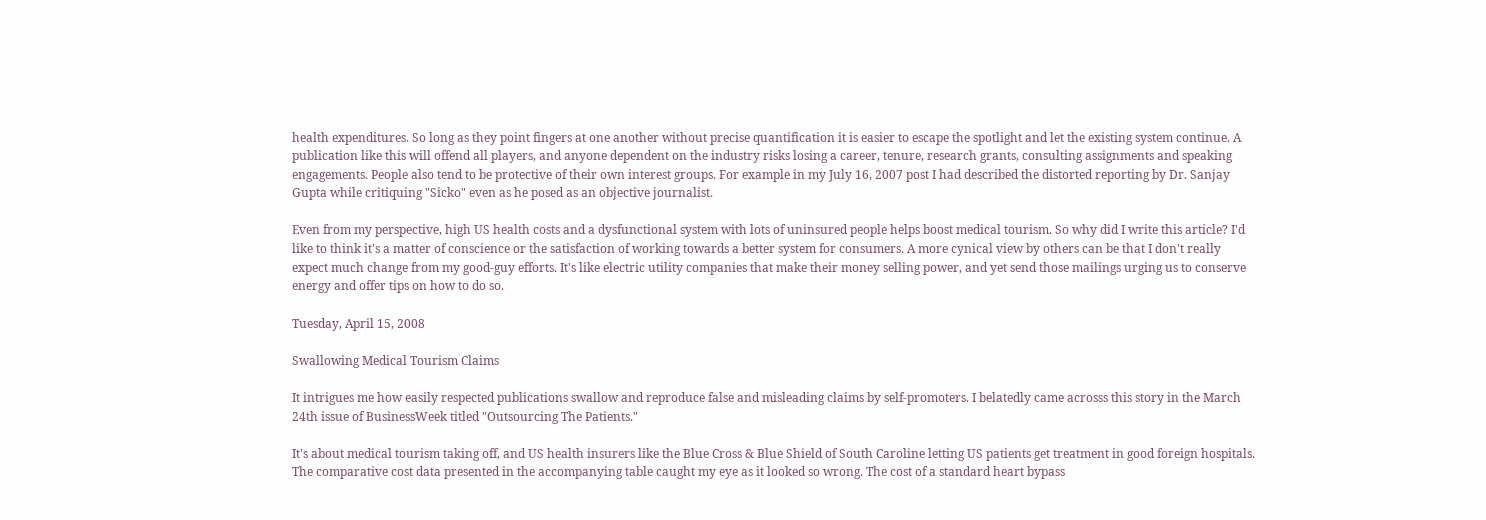health expenditures. So long as they point fingers at one another without precise quantification it is easier to escape the spotlight and let the existing system continue. A publication like this will offend all players, and anyone dependent on the industry risks losing a career, tenure, research grants, consulting assignments and speaking engagements. People also tend to be protective of their own interest groups. For example in my July 16, 2007 post I had described the distorted reporting by Dr. Sanjay Gupta while critiquing "Sicko" even as he posed as an objective journalist.

Even from my perspective, high US health costs and a dysfunctional system with lots of uninsured people helps boost medical tourism. So why did I write this article? I'd like to think it's a matter of conscience or the satisfaction of working towards a better system for consumers. A more cynical view by others can be that I don't really expect much change from my good-guy efforts. It's like electric utility companies that make their money selling power, and yet send those mailings urging us to conserve energy and offer tips on how to do so.

Tuesday, April 15, 2008

Swallowing Medical Tourism Claims

It intrigues me how easily respected publications swallow and reproduce false and misleading claims by self-promoters. I belatedly came acrosss this story in the March 24th issue of BusinessWeek titled "Outsourcing The Patients."

It's about medical tourism taking off, and US health insurers like the Blue Cross & Blue Shield of South Caroline letting US patients get treatment in good foreign hospitals. The comparative cost data presented in the accompanying table caught my eye as it looked so wrong. The cost of a standard heart bypass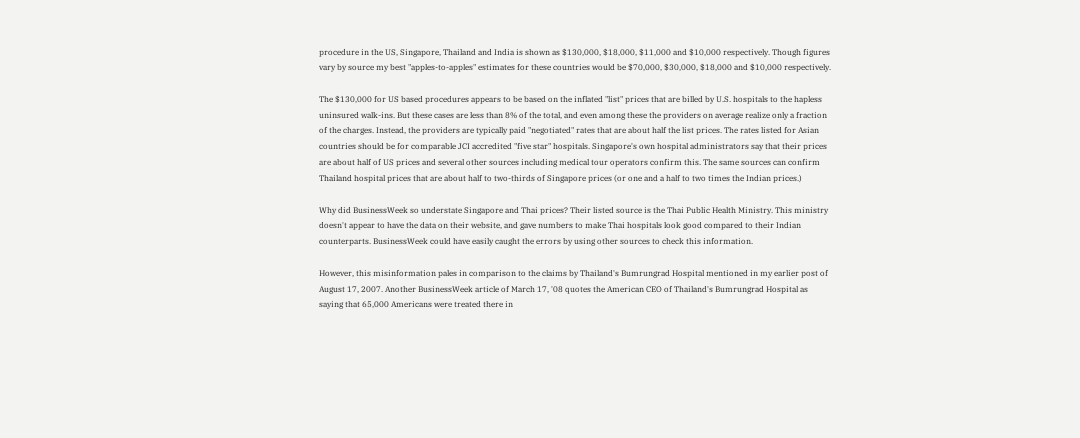procedure in the US, Singapore, Thailand and India is shown as $130,000, $18,000, $11,000 and $10,000 respectively. Though figures vary by source my best "apples-to-apples" estimates for these countries would be $70,000, $30,000, $18,000 and $10,000 respectively.

The $130,000 for US based procedures appears to be based on the inflated "list" prices that are billed by U.S. hospitals to the hapless uninsured walk-ins. But these cases are less than 8% of the total, and even among these the providers on average realize only a fraction of the charges. Instead, the providers are typically paid "negotiated" rates that are about half the list prices. The rates listed for Asian countries should be for comparable JCI accredited "five star" hospitals. Singapore's own hospital administrators say that their prices are about half of US prices and several other sources including medical tour operators confirm this. The same sources can confirm Thailand hospital prices that are about half to two-thirds of Singapore prices (or one and a half to two times the Indian prices.)

Why did BusinessWeek so understate Singapore and Thai prices? Their listed source is the Thai Public Health Ministry. This ministry doesn't appear to have the data on their website, and gave numbers to make Thai hospitals look good compared to their Indian counterparts. BusinessWeek could have easily caught the errors by using other sources to check this information.

However, this misinformation pales in comparison to the claims by Thailand's Bumrungrad Hospital mentioned in my earlier post of August 17, 2007. Another BusinessWeek article of March 17, '08 quotes the American CEO of Thailand's Bumrungrad Hospital as saying that 65,000 Americans were treated there in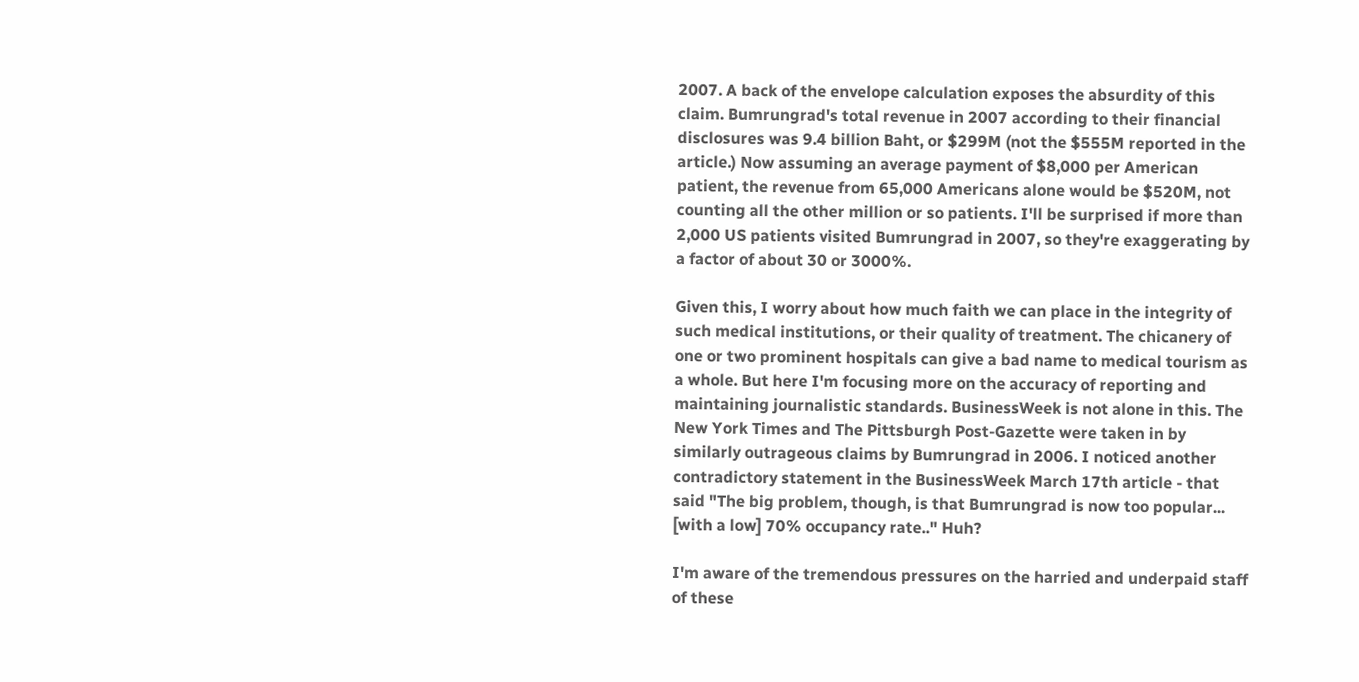2007. A back of the envelope calculation exposes the absurdity of this claim. Bumrungrad's total revenue in 2007 according to their financial disclosures was 9.4 billion Baht, or $299M (not the $555M reported in the article.) Now assuming an average payment of $8,000 per American patient, the revenue from 65,000 Americans alone would be $520M, not counting all the other million or so patients. I'll be surprised if more than 2,000 US patients visited Bumrungrad in 2007, so they're exaggerating by a factor of about 30 or 3000%.

Given this, I worry about how much faith we can place in the integrity of such medical institutions, or their quality of treatment. The chicanery of one or two prominent hospitals can give a bad name to medical tourism as a whole. But here I'm focusing more on the accuracy of reporting and maintaining journalistic standards. BusinessWeek is not alone in this. The New York Times and The Pittsburgh Post-Gazette were taken in by similarly outrageous claims by Bumrungrad in 2006. I noticed another contradictory statement in the BusinessWeek March 17th article - that said "The big problem, though, is that Bumrungrad is now too popular... [with a low] 70% occupancy rate.." Huh?

I'm aware of the tremendous pressures on the harried and underpaid staff of these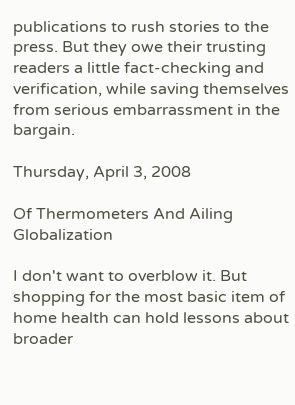publications to rush stories to the press. But they owe their trusting readers a little fact-checking and verification, while saving themselves from serious embarrassment in the bargain.

Thursday, April 3, 2008

Of Thermometers And Ailing Globalization

I don't want to overblow it. But shopping for the most basic item of home health can hold lessons about broader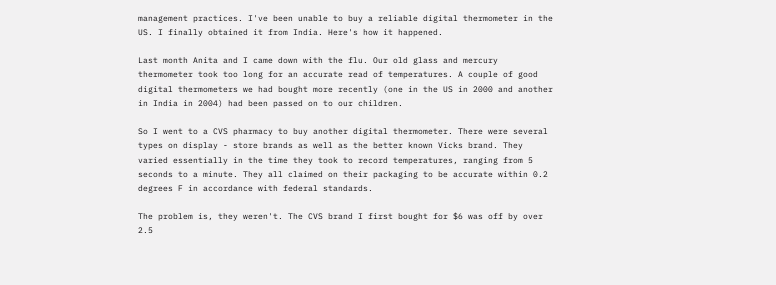management practices. I've been unable to buy a reliable digital thermometer in the US. I finally obtained it from India. Here's how it happened.

Last month Anita and I came down with the flu. Our old glass and mercury thermometer took too long for an accurate read of temperatures. A couple of good digital thermometers we had bought more recently (one in the US in 2000 and another in India in 2004) had been passed on to our children.

So I went to a CVS pharmacy to buy another digital thermometer. There were several types on display - store brands as well as the better known Vicks brand. They varied essentially in the time they took to record temperatures, ranging from 5 seconds to a minute. They all claimed on their packaging to be accurate within 0.2 degrees F in accordance with federal standards.

The problem is, they weren't. The CVS brand I first bought for $6 was off by over 2.5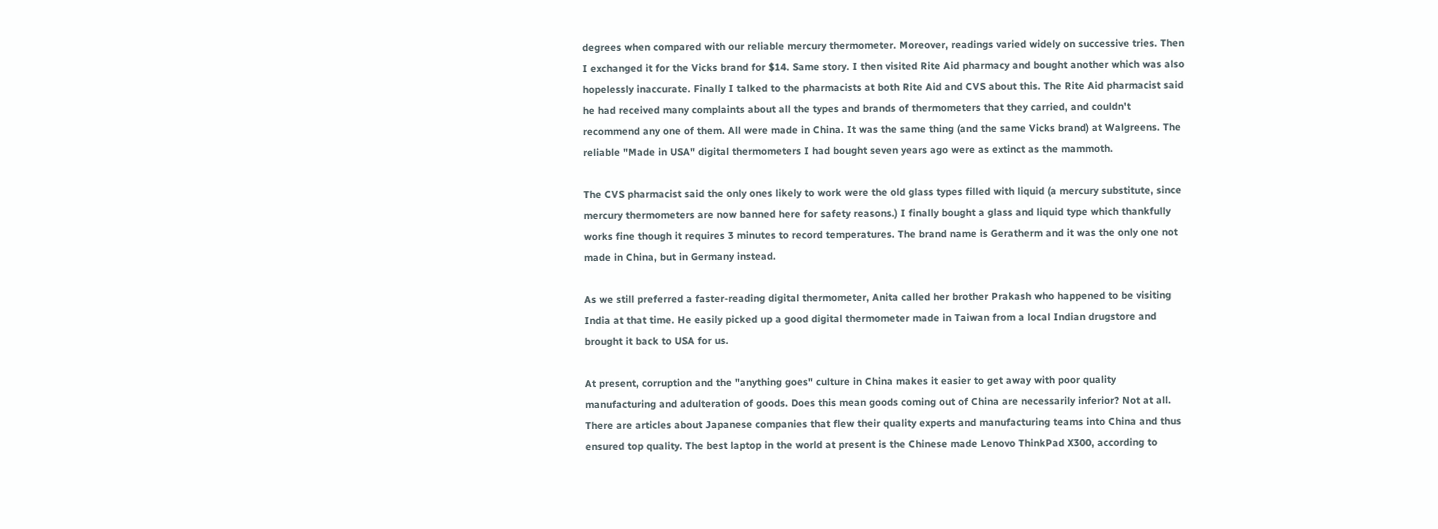degrees when compared with our reliable mercury thermometer. Moreover, readings varied widely on successive tries. Then I exchanged it for the Vicks brand for $14. Same story. I then visited Rite Aid pharmacy and bought another which was also hopelessly inaccurate. Finally I talked to the pharmacists at both Rite Aid and CVS about this. The Rite Aid pharmacist said he had received many complaints about all the types and brands of thermometers that they carried, and couldn't recommend any one of them. All were made in China. It was the same thing (and the same Vicks brand) at Walgreens. The reliable "Made in USA" digital thermometers I had bought seven years ago were as extinct as the mammoth.

The CVS pharmacist said the only ones likely to work were the old glass types filled with liquid (a mercury substitute, since mercury thermometers are now banned here for safety reasons.) I finally bought a glass and liquid type which thankfully works fine though it requires 3 minutes to record temperatures. The brand name is Geratherm and it was the only one not made in China, but in Germany instead.

As we still preferred a faster-reading digital thermometer, Anita called her brother Prakash who happened to be visiting India at that time. He easily picked up a good digital thermometer made in Taiwan from a local Indian drugstore and brought it back to USA for us.

At present, corruption and the "anything goes" culture in China makes it easier to get away with poor quality manufacturing and adulteration of goods. Does this mean goods coming out of China are necessarily inferior? Not at all. There are articles about Japanese companies that flew their quality experts and manufacturing teams into China and thus ensured top quality. The best laptop in the world at present is the Chinese made Lenovo ThinkPad X300, according to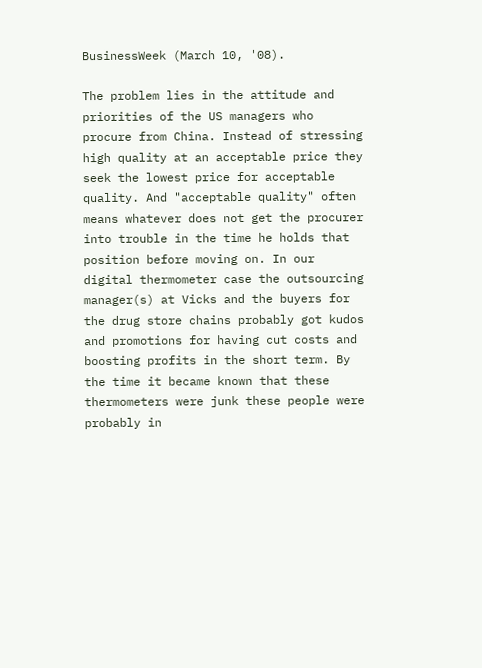BusinessWeek (March 10, '08).

The problem lies in the attitude and priorities of the US managers who procure from China. Instead of stressing high quality at an acceptable price they seek the lowest price for acceptable quality. And "acceptable quality" often means whatever does not get the procurer into trouble in the time he holds that position before moving on. In our digital thermometer case the outsourcing manager(s) at Vicks and the buyers for the drug store chains probably got kudos and promotions for having cut costs and boosting profits in the short term. By the time it became known that these thermometers were junk these people were probably in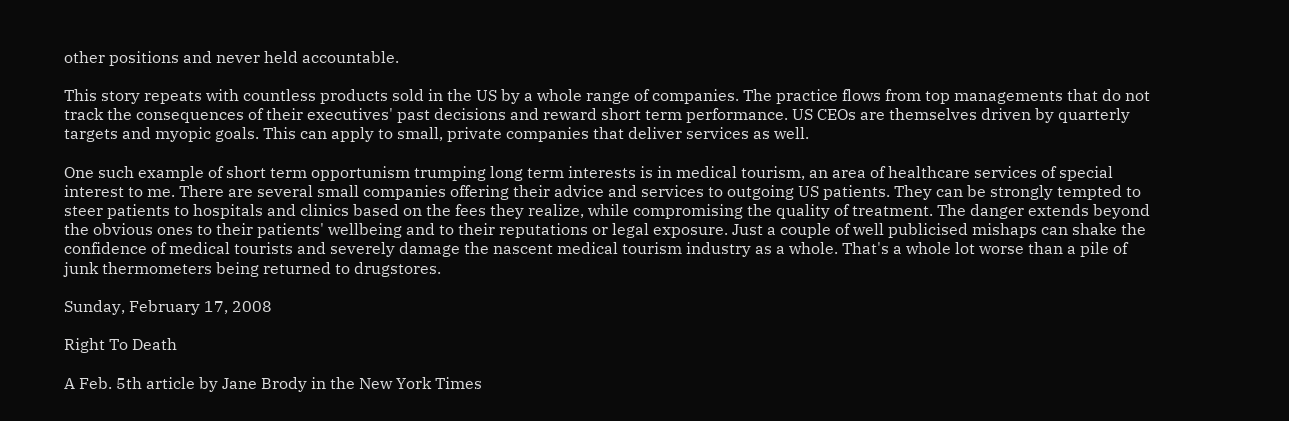other positions and never held accountable.

This story repeats with countless products sold in the US by a whole range of companies. The practice flows from top managements that do not track the consequences of their executives' past decisions and reward short term performance. US CEOs are themselves driven by quarterly targets and myopic goals. This can apply to small, private companies that deliver services as well.

One such example of short term opportunism trumping long term interests is in medical tourism, an area of healthcare services of special interest to me. There are several small companies offering their advice and services to outgoing US patients. They can be strongly tempted to steer patients to hospitals and clinics based on the fees they realize, while compromising the quality of treatment. The danger extends beyond the obvious ones to their patients' wellbeing and to their reputations or legal exposure. Just a couple of well publicised mishaps can shake the confidence of medical tourists and severely damage the nascent medical tourism industry as a whole. That's a whole lot worse than a pile of junk thermometers being returned to drugstores.

Sunday, February 17, 2008

Right To Death

A Feb. 5th article by Jane Brody in the New York Times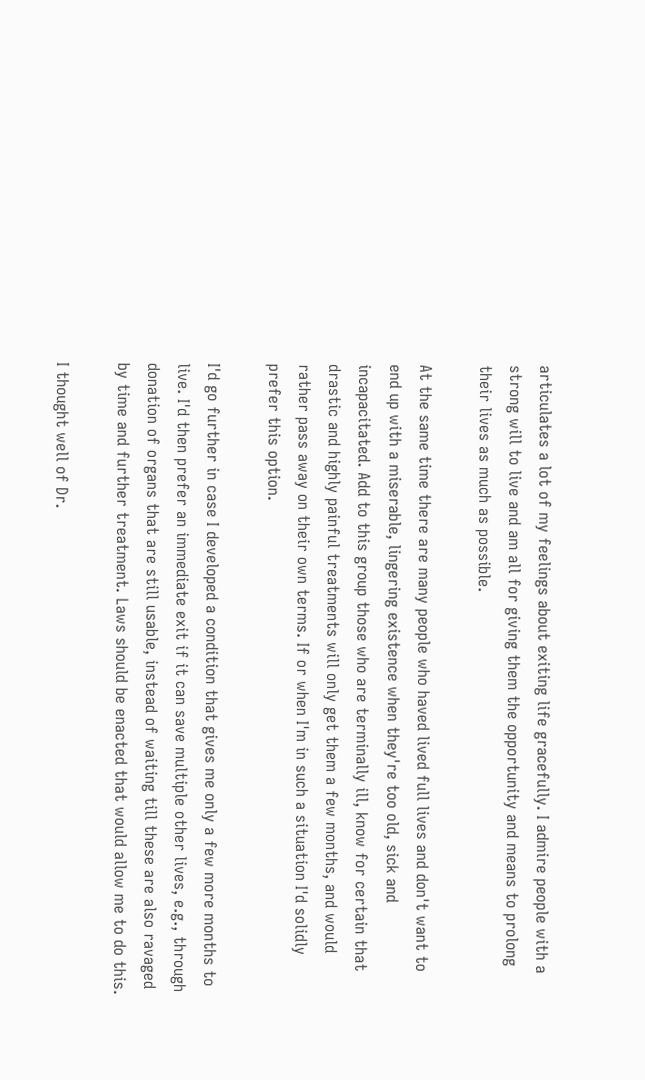articulates a lot of my feelings about exiting life gracefully. I admire people with a strong will to live and am all for giving them the opportunity and means to prolong their lives as much as possible.

At the same time there are many people who haved lived full lives and don't want to end up with a miserable, lingering existence when they're too old, sick and incapacitated. Add to this group those who are terminally ill, know for certain that drastic and highly painful treatments will only get them a few months, and would rather pass away on their own terms. If or when I'm in such a situation I'd solidly prefer this option.

I'd go further in case I developed a condition that gives me only a few more months to live. I'd then prefer an immediate exit if it can save multiple other lives, e.g., through donation of organs that are still usable, instead of waiting till these are also ravaged by time and further treatment. Laws should be enacted that would allow me to do this.

I thought well of Dr.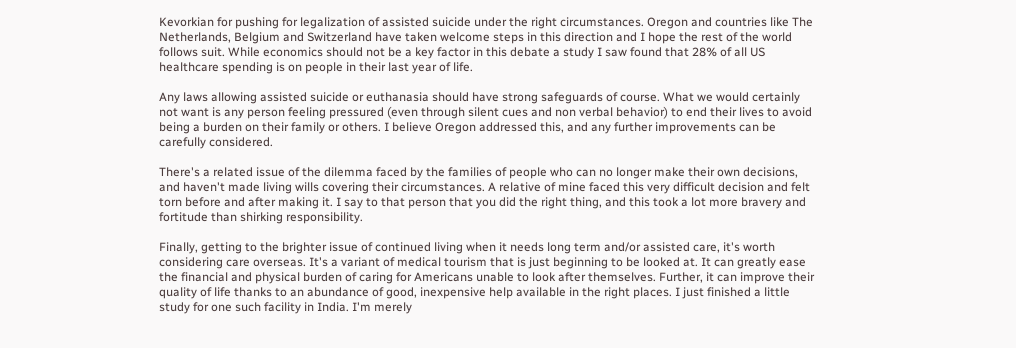Kevorkian for pushing for legalization of assisted suicide under the right circumstances. Oregon and countries like The Netherlands, Belgium and Switzerland have taken welcome steps in this direction and I hope the rest of the world follows suit. While economics should not be a key factor in this debate a study I saw found that 28% of all US healthcare spending is on people in their last year of life.

Any laws allowing assisted suicide or euthanasia should have strong safeguards of course. What we would certainly not want is any person feeling pressured (even through silent cues and non verbal behavior) to end their lives to avoid being a burden on their family or others. I believe Oregon addressed this, and any further improvements can be carefully considered.

There's a related issue of the dilemma faced by the families of people who can no longer make their own decisions, and haven't made living wills covering their circumstances. A relative of mine faced this very difficult decision and felt torn before and after making it. I say to that person that you did the right thing, and this took a lot more bravery and fortitude than shirking responsibility.

Finally, getting to the brighter issue of continued living when it needs long term and/or assisted care, it's worth considering care overseas. It's a variant of medical tourism that is just beginning to be looked at. It can greatly ease the financial and physical burden of caring for Americans unable to look after themselves. Further, it can improve their quality of life thanks to an abundance of good, inexpensive help available in the right places. I just finished a little study for one such facility in India. I'm merely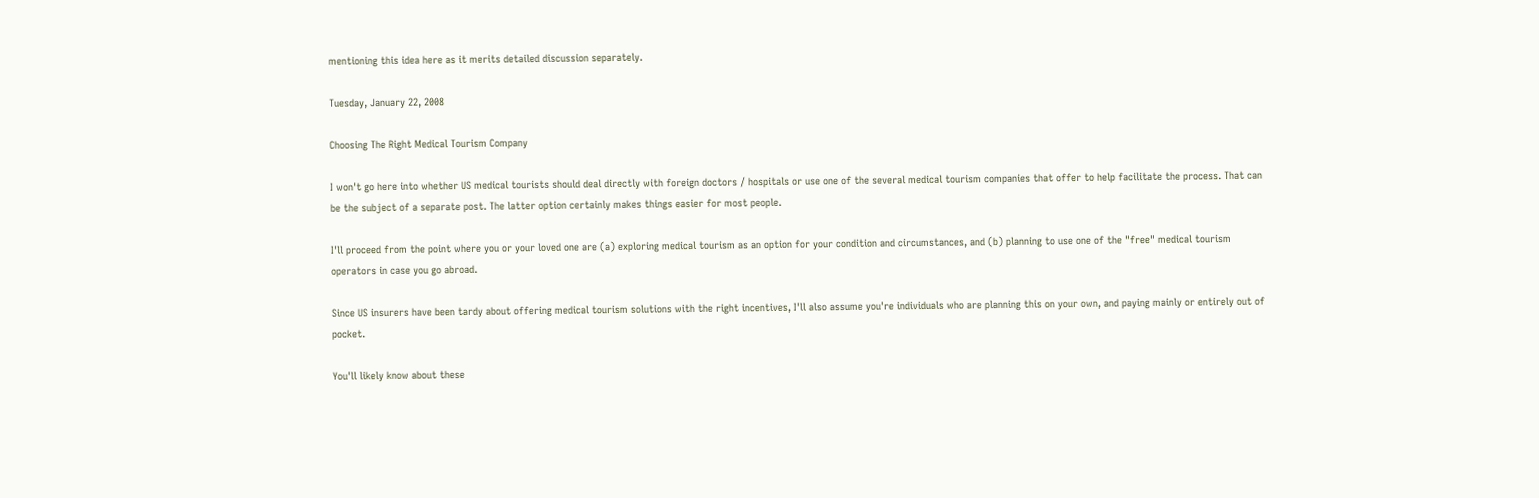mentioning this idea here as it merits detailed discussion separately.

Tuesday, January 22, 2008

Choosing The Right Medical Tourism Company

I won't go here into whether US medical tourists should deal directly with foreign doctors / hospitals or use one of the several medical tourism companies that offer to help facilitate the process. That can be the subject of a separate post. The latter option certainly makes things easier for most people.

I'll proceed from the point where you or your loved one are (a) exploring medical tourism as an option for your condition and circumstances, and (b) planning to use one of the "free" medical tourism operators in case you go abroad.

Since US insurers have been tardy about offering medical tourism solutions with the right incentives, I'll also assume you're individuals who are planning this on your own, and paying mainly or entirely out of pocket.

You'll likely know about these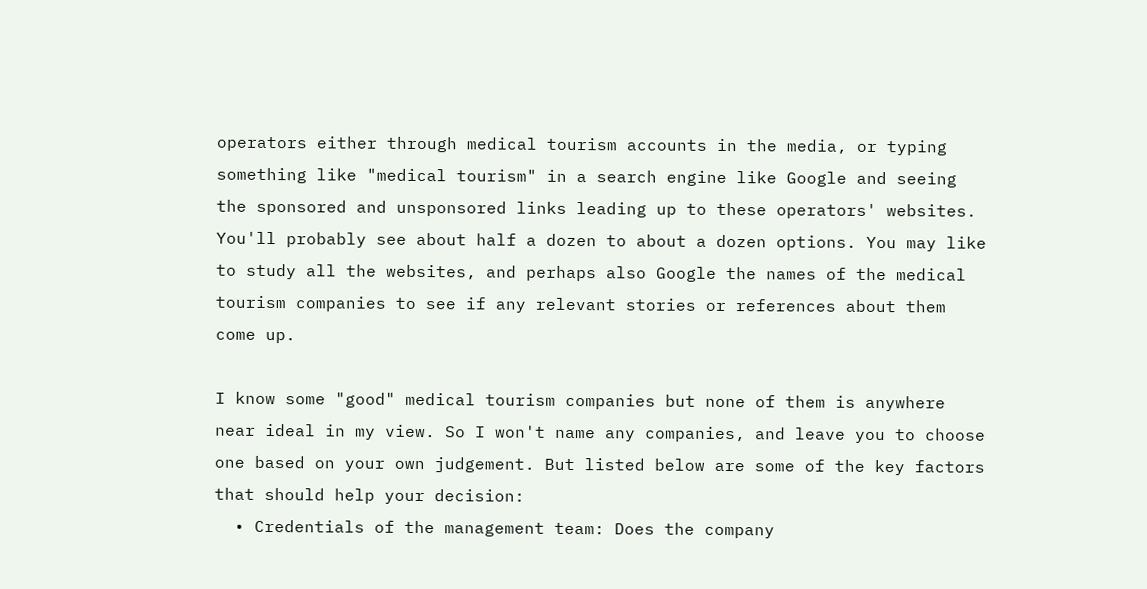operators either through medical tourism accounts in the media, or typing something like "medical tourism" in a search engine like Google and seeing the sponsored and unsponsored links leading up to these operators' websites. You'll probably see about half a dozen to about a dozen options. You may like to study all the websites, and perhaps also Google the names of the medical tourism companies to see if any relevant stories or references about them come up.

I know some "good" medical tourism companies but none of them is anywhere near ideal in my view. So I won't name any companies, and leave you to choose one based on your own judgement. But listed below are some of the key factors that should help your decision:
  • Credentials of the management team: Does the company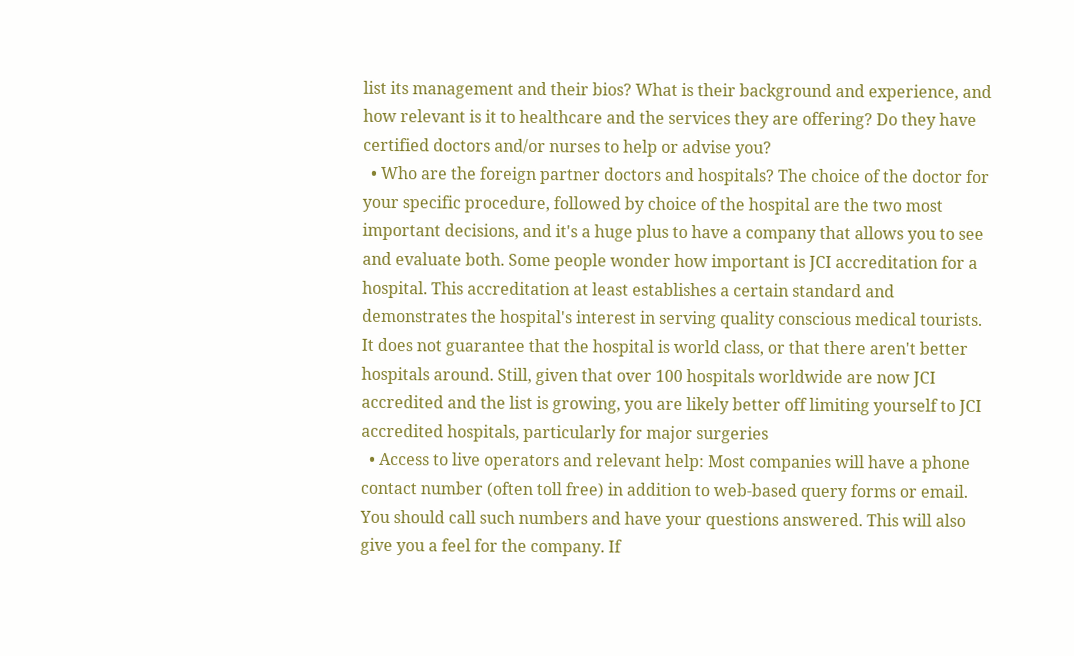list its management and their bios? What is their background and experience, and how relevant is it to healthcare and the services they are offering? Do they have certified doctors and/or nurses to help or advise you?
  • Who are the foreign partner doctors and hospitals? The choice of the doctor for your specific procedure, followed by choice of the hospital are the two most important decisions, and it's a huge plus to have a company that allows you to see and evaluate both. Some people wonder how important is JCI accreditation for a hospital. This accreditation at least establishes a certain standard and demonstrates the hospital's interest in serving quality conscious medical tourists. It does not guarantee that the hospital is world class, or that there aren't better hospitals around. Still, given that over 100 hospitals worldwide are now JCI accredited and the list is growing, you are likely better off limiting yourself to JCI accredited hospitals, particularly for major surgeries
  • Access to live operators and relevant help: Most companies will have a phone contact number (often toll free) in addition to web-based query forms or email. You should call such numbers and have your questions answered. This will also give you a feel for the company. If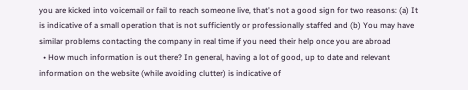you are kicked into voicemail or fail to reach someone live, that's not a good sign for two reasons: (a) It is indicative of a small operation that is not sufficiently or professionally staffed and (b) You may have similar problems contacting the company in real time if you need their help once you are abroad
  • How much information is out there? In general, having a lot of good, up to date and relevant information on the website (while avoiding clutter) is indicative of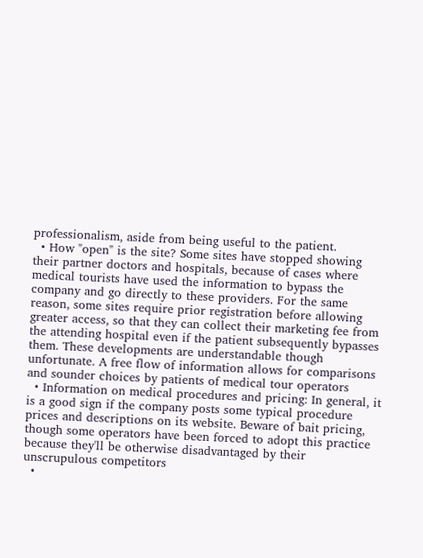professionalism, aside from being useful to the patient.
  • How "open" is the site? Some sites have stopped showing their partner doctors and hospitals, because of cases where medical tourists have used the information to bypass the company and go directly to these providers. For the same reason, some sites require prior registration before allowing greater access, so that they can collect their marketing fee from the attending hospital even if the patient subsequently bypasses them. These developments are understandable though unfortunate. A free flow of information allows for comparisons and sounder choices by patients of medical tour operators
  • Information on medical procedures and pricing: In general, it is a good sign if the company posts some typical procedure prices and descriptions on its website. Beware of bait pricing, though some operators have been forced to adopt this practice because they'll be otherwise disadvantaged by their unscrupulous competitors
  •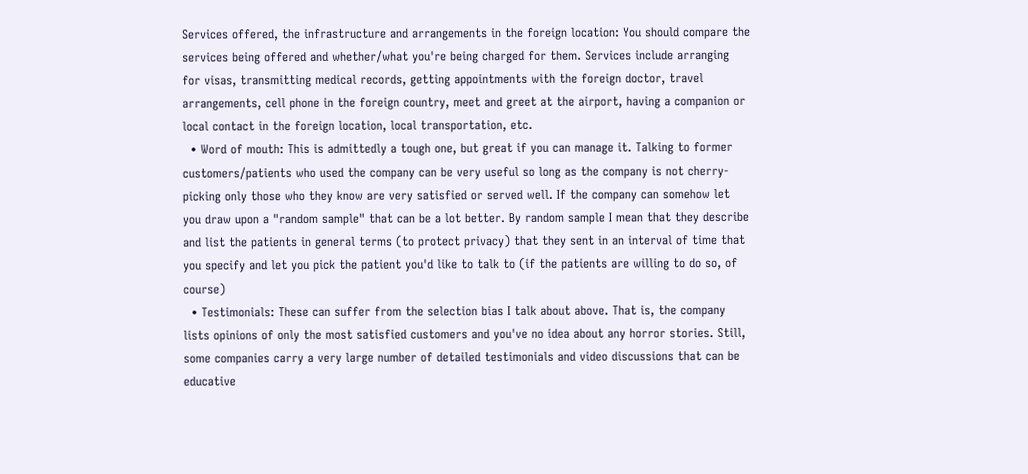Services offered, the infrastructure and arrangements in the foreign location: You should compare the services being offered and whether/what you're being charged for them. Services include arranging for visas, transmitting medical records, getting appointments with the foreign doctor, travel arrangements, cell phone in the foreign country, meet and greet at the airport, having a companion or local contact in the foreign location, local transportation, etc.
  • Word of mouth: This is admittedly a tough one, but great if you can manage it. Talking to former customers/patients who used the company can be very useful so long as the company is not cherry-picking only those who they know are very satisfied or served well. If the company can somehow let you draw upon a "random sample" that can be a lot better. By random sample I mean that they describe and list the patients in general terms (to protect privacy) that they sent in an interval of time that you specify and let you pick the patient you'd like to talk to (if the patients are willing to do so, of course)
  • Testimonials: These can suffer from the selection bias I talk about above. That is, the company lists opinions of only the most satisfied customers and you've no idea about any horror stories. Still, some companies carry a very large number of detailed testimonials and video discussions that can be educative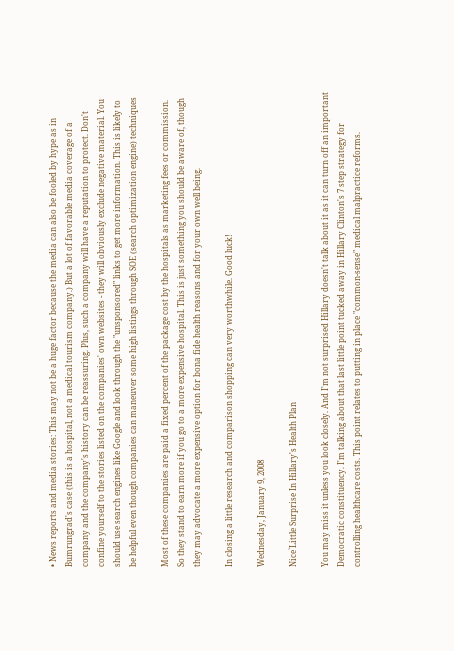• News reports and media stories: This may not be a huge factor because the media can also be fooled by hype as in Bumrungrad's case (this is a hospital, not a medical tourism company.) But a lot of favorable media coverage of a company and the company's history can be reassuring. Plus, such a company will have a reputation to protect. Don't confine yourself to the stories listed on the companies' own websites - they will obviously exclude negative material. You should use search engines like Google and look through the "unsponsored" links to get more information. This is likely to be helpful even though companies can maneuver some high listings through SOE (search optimization engine) techniques

Most of these companies are paid a fixed percent of the package cost by the hospitals as marketing fees or commission. So they stand to earn more if you go to a more expensive hospital. This is just something you should be aware of, though they may advocate a more expensive option for bona fide health reasons and for your own well being.

In closing a little research and comparison shopping can very worthwhile. Good luck!

Wednesday, January 9, 2008

Nice`Little Surprise In Hillary's Health Plan

You may miss it unless you look closely. And I'm not surprised Hillary doesn't talk about it as it can turn off an important Democratic constituency. I'm talking about that last little point tucked away in Hillary Clinton's 7 step strategy for controlling healthcare costs. This point relates to putting in place "common-sense" medical malpractice reforms.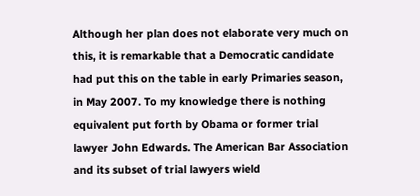Although her plan does not elaborate very much on this, it is remarkable that a Democratic candidate had put this on the table in early Primaries season, in May 2007. To my knowledge there is nothing equivalent put forth by Obama or former trial lawyer John Edwards. The American Bar Association and its subset of trial lawyers wield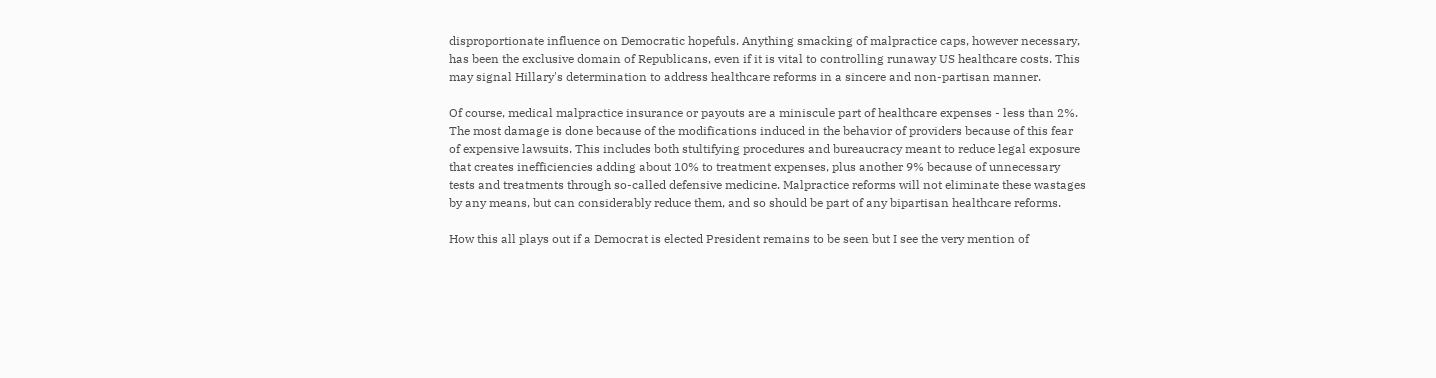disproportionate influence on Democratic hopefuls. Anything smacking of malpractice caps, however necessary, has been the exclusive domain of Republicans, even if it is vital to controlling runaway US healthcare costs. This may signal Hillary's determination to address healthcare reforms in a sincere and non-partisan manner.

Of course, medical malpractice insurance or payouts are a miniscule part of healthcare expenses - less than 2%. The most damage is done because of the modifications induced in the behavior of providers because of this fear of expensive lawsuits. This includes both stultifying procedures and bureaucracy meant to reduce legal exposure that creates inefficiencies adding about 10% to treatment expenses, plus another 9% because of unnecessary tests and treatments through so-called defensive medicine. Malpractice reforms will not eliminate these wastages by any means, but can considerably reduce them, and so should be part of any bipartisan healthcare reforms.

How this all plays out if a Democrat is elected President remains to be seen but I see the very mention of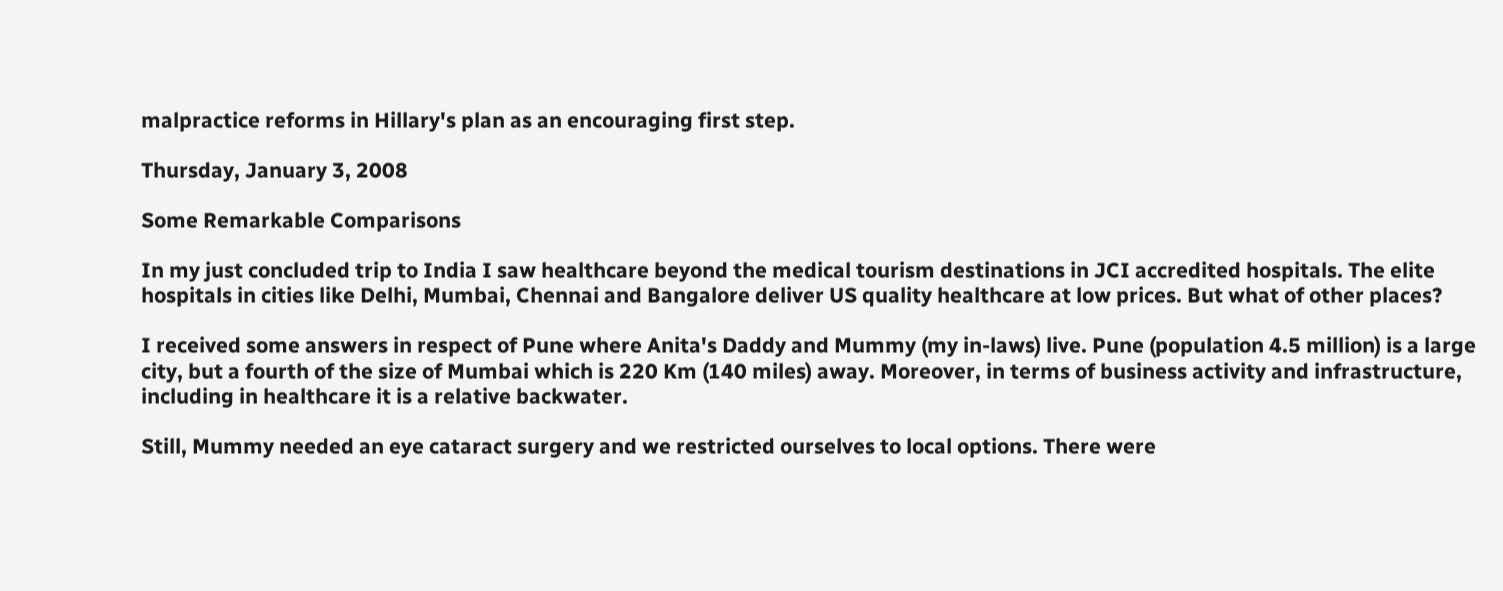malpractice reforms in Hillary's plan as an encouraging first step.

Thursday, January 3, 2008

Some Remarkable Comparisons

In my just concluded trip to India I saw healthcare beyond the medical tourism destinations in JCI accredited hospitals. The elite hospitals in cities like Delhi, Mumbai, Chennai and Bangalore deliver US quality healthcare at low prices. But what of other places?

I received some answers in respect of Pune where Anita's Daddy and Mummy (my in-laws) live. Pune (population 4.5 million) is a large city, but a fourth of the size of Mumbai which is 220 Km (140 miles) away. Moreover, in terms of business activity and infrastructure, including in healthcare it is a relative backwater.

Still, Mummy needed an eye cataract surgery and we restricted ourselves to local options. There were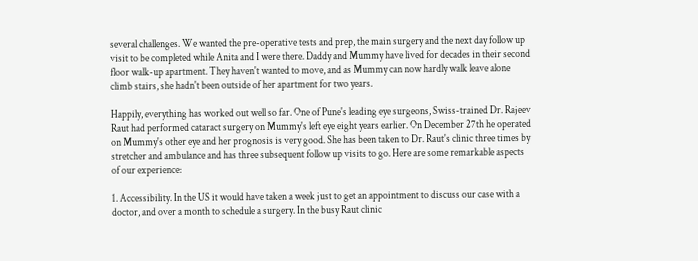several challenges. We wanted the pre-operative tests and prep, the main surgery and the next day follow up visit to be completed while Anita and I were there. Daddy and Mummy have lived for decades in their second floor walk-up apartment. They haven't wanted to move, and as Mummy can now hardly walk leave alone climb stairs, she hadn't been outside of her apartment for two years.

Happily, everything has worked out well so far. One of Pune's leading eye surgeons, Swiss-trained Dr. Rajeev Raut had performed cataract surgery on Mummy's left eye eight years earlier. On December 27th he operated on Mummy's other eye and her prognosis is very good. She has been taken to Dr. Raut's clinic three times by stretcher and ambulance and has three subsequent follow up visits to go. Here are some remarkable aspects of our experience:

1. Accessibility. In the US it would have taken a week just to get an appointment to discuss our case with a doctor, and over a month to schedule a surgery. In the busy Raut clinic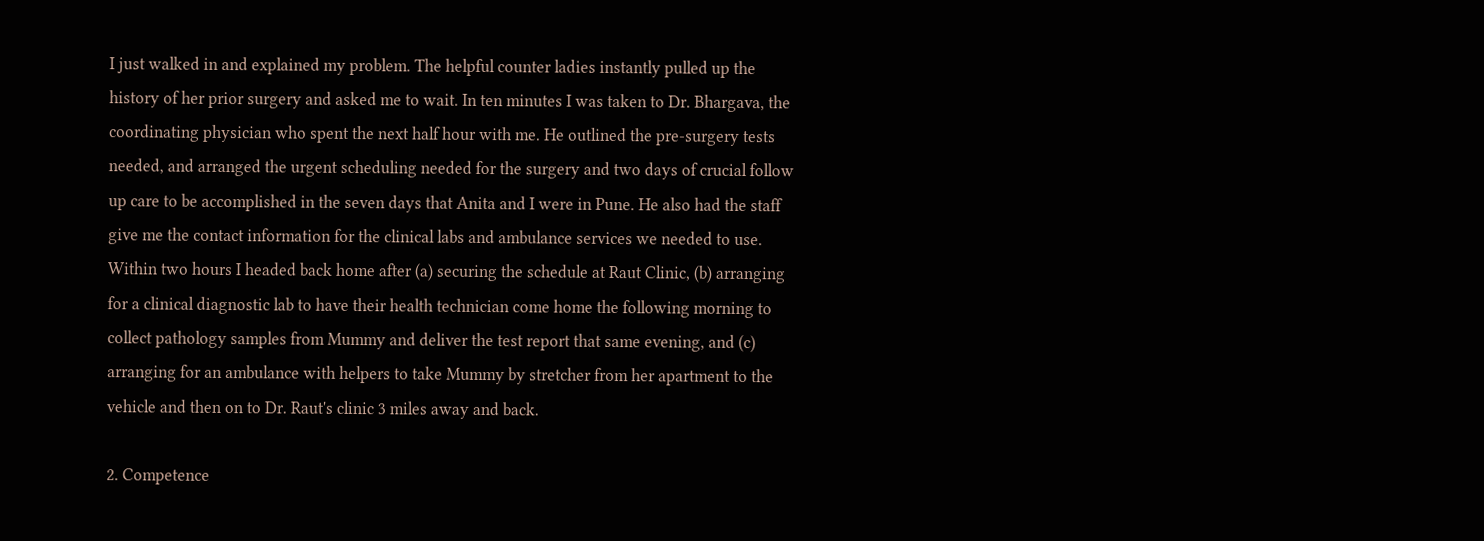I just walked in and explained my problem. The helpful counter ladies instantly pulled up the history of her prior surgery and asked me to wait. In ten minutes I was taken to Dr. Bhargava, the coordinating physician who spent the next half hour with me. He outlined the pre-surgery tests needed, and arranged the urgent scheduling needed for the surgery and two days of crucial follow up care to be accomplished in the seven days that Anita and I were in Pune. He also had the staff give me the contact information for the clinical labs and ambulance services we needed to use. Within two hours I headed back home after (a) securing the schedule at Raut Clinic, (b) arranging for a clinical diagnostic lab to have their health technician come home the following morning to collect pathology samples from Mummy and deliver the test report that same evening, and (c) arranging for an ambulance with helpers to take Mummy by stretcher from her apartment to the vehicle and then on to Dr. Raut's clinic 3 miles away and back.

2. Competence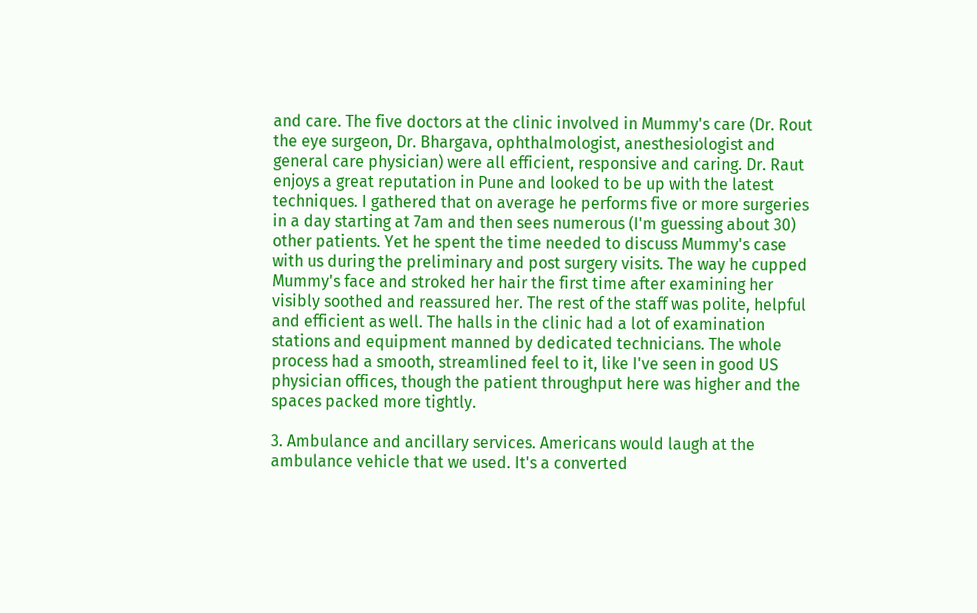and care. The five doctors at the clinic involved in Mummy's care (Dr. Rout the eye surgeon, Dr. Bhargava, ophthalmologist, anesthesiologist and general care physician) were all efficient, responsive and caring. Dr. Raut enjoys a great reputation in Pune and looked to be up with the latest techniques. I gathered that on average he performs five or more surgeries in a day starting at 7am and then sees numerous (I'm guessing about 30) other patients. Yet he spent the time needed to discuss Mummy's case with us during the preliminary and post surgery visits. The way he cupped Mummy's face and stroked her hair the first time after examining her visibly soothed and reassured her. The rest of the staff was polite, helpful and efficient as well. The halls in the clinic had a lot of examination stations and equipment manned by dedicated technicians. The whole process had a smooth, streamlined feel to it, like I've seen in good US physician offices, though the patient throughput here was higher and the spaces packed more tightly.

3. Ambulance and ancillary services. Americans would laugh at the ambulance vehicle that we used. It's a converted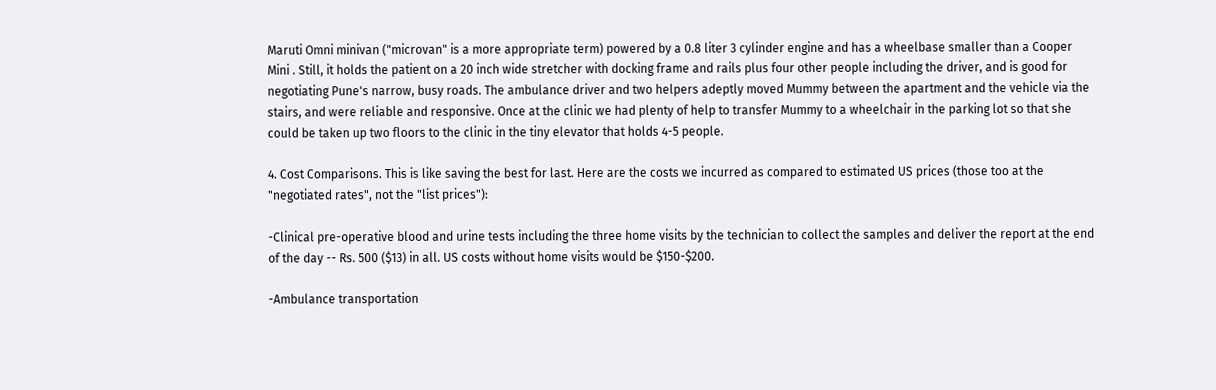Maruti Omni minivan ("microvan" is a more appropriate term) powered by a 0.8 liter 3 cylinder engine and has a wheelbase smaller than a Cooper Mini . Still, it holds the patient on a 20 inch wide stretcher with docking frame and rails plus four other people including the driver, and is good for negotiating Pune's narrow, busy roads. The ambulance driver and two helpers adeptly moved Mummy between the apartment and the vehicle via the stairs, and were reliable and responsive. Once at the clinic we had plenty of help to transfer Mummy to a wheelchair in the parking lot so that she could be taken up two floors to the clinic in the tiny elevator that holds 4-5 people.

4. Cost Comparisons. This is like saving the best for last. Here are the costs we incurred as compared to estimated US prices (those too at the "negotiated rates", not the "list prices"):

-Clinical pre-operative blood and urine tests including the three home visits by the technician to collect the samples and deliver the report at the end of the day -- Rs. 500 ($13) in all. US costs without home visits would be $150-$200.

-Ambulance transportation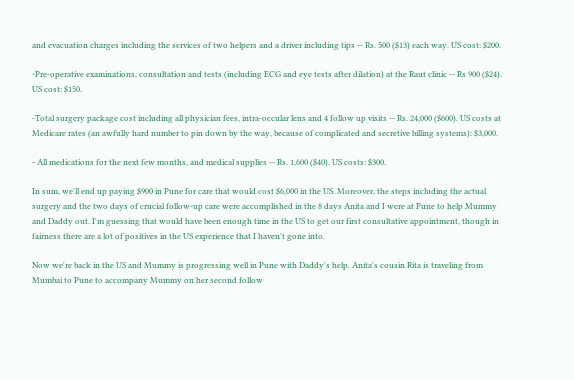and evacuation charges including the services of two helpers and a driver including tips -- Rs. 500 ($13) each way. US cost: $200.

-Pre-operative examinations, consultation and tests (including ECG and eye tests after dilation) at the Raut clinic -- Rs 900 ($24). US cost: $150.

-Total surgery package cost including all physician fees, intra-occular lens and 4 follow up visits -- Rs. 24,000 ($600). US costs at Medicare rates (an awfully hard number to pin down by the way, because of complicated and secretive billing systems): $3,000.

- All medications for the next few months, and medical supplies -- Rs. 1,600 ($40). US costs: $300.

In sum, we'll end up paying $900 in Pune for care that would cost $6,000 in the US. Moreover, the steps including the actual surgery and the two days of crucial follow-up care were accomplished in the 8 days Anita and I were at Pune to help Mummy and Daddy out. I'm guessing that would have been enough time in the US to get our first consultative appointment, though in fairness there are a lot of positives in the US experience that I haven't gone into.

Now we're back in the US and Mummy is progressing well in Pune with Daddy's help. Anita's cousin Rita is traveling from Mumbai to Pune to accompany Mummy on her second follow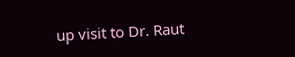up visit to Dr. Raut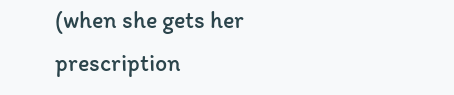(when she gets her prescription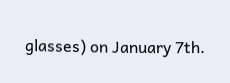glasses) on January 7th.